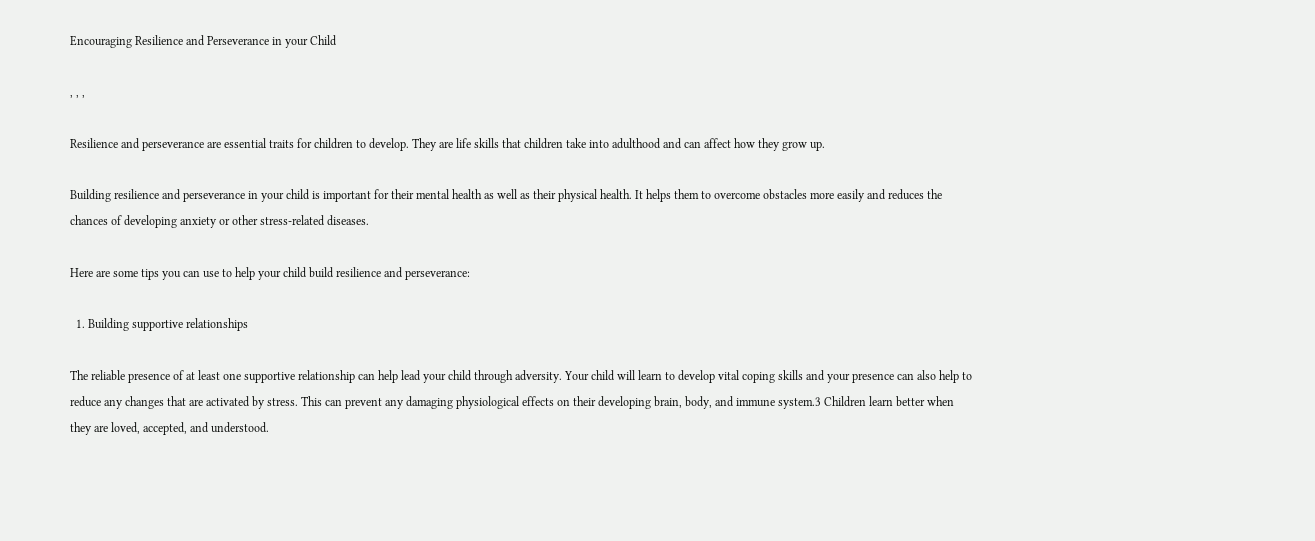Encouraging Resilience and Perseverance in your Child

, , ,

Resilience and perseverance are essential traits for children to develop. They are life skills that children take into adulthood and can affect how they grow up.

Building resilience and perseverance in your child is important for their mental health as well as their physical health. It helps them to overcome obstacles more easily and reduces the chances of developing anxiety or other stress-related diseases.

Here are some tips you can use to help your child build resilience and perseverance:

  1. Building supportive relationships

The reliable presence of at least one supportive relationship can help lead your child through adversity. Your child will learn to develop vital coping skills and your presence can also help to reduce any changes that are activated by stress. This can prevent any damaging physiological effects on their developing brain, body, and immune system.3 Children learn better when they are loved, accepted, and understood.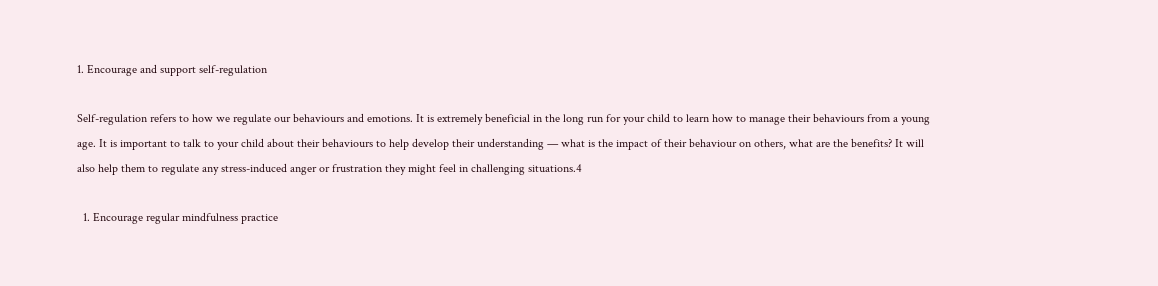1. Encourage and support self-regulation

Self-regulation refers to how we regulate our behaviours and emotions. It is extremely beneficial in the long run for your child to learn how to manage their behaviours from a young age. It is important to talk to your child about their behaviours to help develop their understanding — what is the impact of their behaviour on others, what are the benefits? It will also help them to regulate any stress-induced anger or frustration they might feel in challenging situations.4

  1. Encourage regular mindfulness practice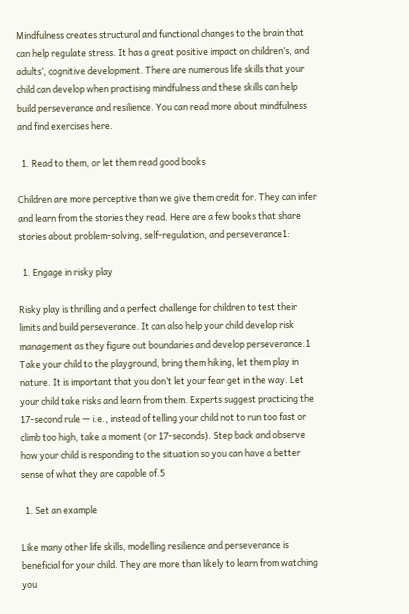Mindfulness creates structural and functional changes to the brain that can help regulate stress. It has a great positive impact on children’s, and adults’, cognitive development. There are numerous life skills that your child can develop when practising mindfulness and these skills can help build perseverance and resilience. You can read more about mindfulness and find exercises here.

  1. Read to them, or let them read good books

Children are more perceptive than we give them credit for. They can infer and learn from the stories they read. Here are a few books that share stories about problem-solving, self-regulation, and perseverance1:

  1. Engage in risky play

Risky play is thrilling and a perfect challenge for children to test their limits and build perseverance. It can also help your child develop risk management as they figure out boundaries and develop perseverance.1 Take your child to the playground, bring them hiking, let them play in nature. It is important that you don’t let your fear get in the way. Let your child take risks and learn from them. Experts suggest practicing the 17-second rule — i.e., instead of telling your child not to run too fast or climb too high, take a moment (or 17-seconds). Step back and observe how your child is responding to the situation so you can have a better sense of what they are capable of.5

  1. Set an example

Like many other life skills, modelling resilience and perseverance is beneficial for your child. They are more than likely to learn from watching you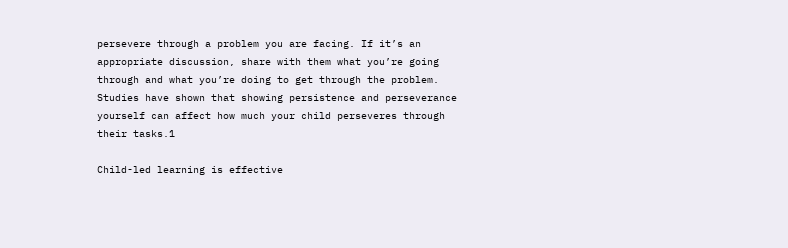persevere through a problem you are facing. If it’s an appropriate discussion, share with them what you’re going through and what you’re doing to get through the problem. Studies have shown that showing persistence and perseverance yourself can affect how much your child perseveres through their tasks.1

Child-led learning is effective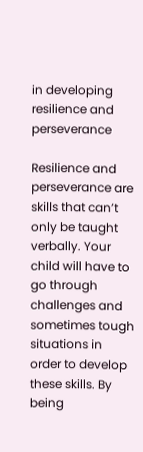in developing resilience and perseverance

Resilience and perseverance are skills that can’t only be taught verbally. Your child will have to go through challenges and sometimes tough situations in order to develop these skills. By being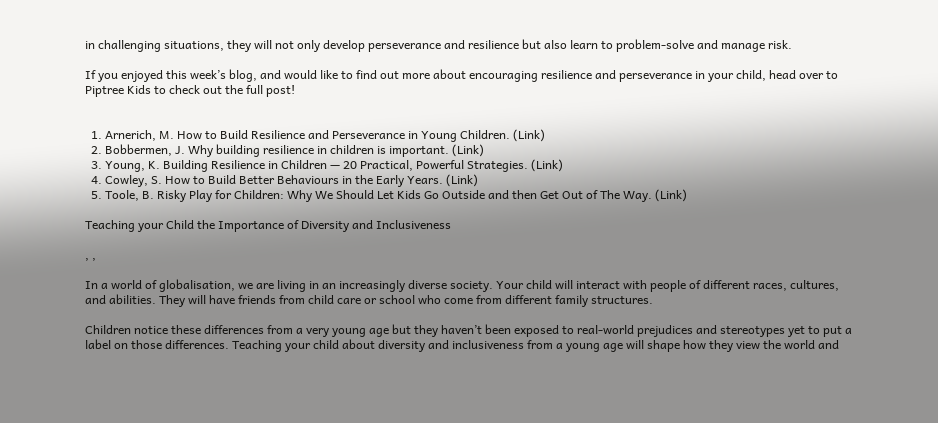in challenging situations, they will not only develop perseverance and resilience but also learn to problem-solve and manage risk.

If you enjoyed this week’s blog, and would like to find out more about encouraging resilience and perseverance in your child, head over to Piptree Kids to check out the full post!


  1. Arnerich, M. How to Build Resilience and Perseverance in Young Children. (Link)
  2. Bobbermen, J. Why building resilience in children is important. (Link)
  3. Young, K. Building Resilience in Children — 20 Practical, Powerful Strategies. (Link)
  4. Cowley, S. How to Build Better Behaviours in the Early Years. (Link)
  5. Toole, B. Risky Play for Children: Why We Should Let Kids Go Outside and then Get Out of The Way. (Link)

Teaching your Child the Importance of Diversity and Inclusiveness

, ,

In a world of globalisation, we are living in an increasingly diverse society. Your child will interact with people of different races, cultures, and abilities. They will have friends from child care or school who come from different family structures.

Children notice these differences from a very young age but they haven’t been exposed to real-world prejudices and stereotypes yet to put a label on those differences. Teaching your child about diversity and inclusiveness from a young age will shape how they view the world and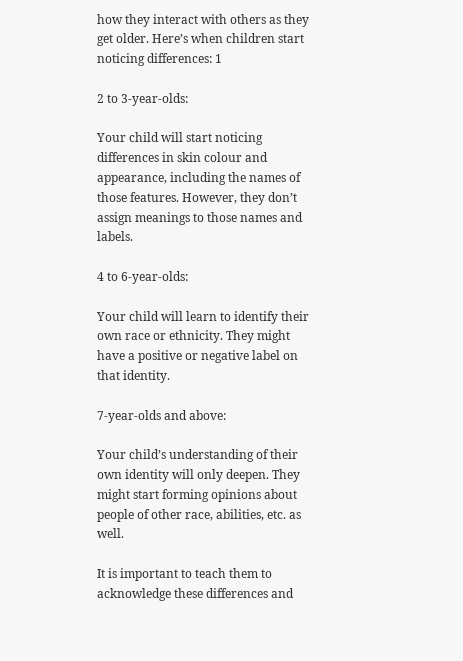how they interact with others as they get older. Here’s when children start noticing differences: 1

2 to 3-year-olds:

Your child will start noticing differences in skin colour and appearance, including the names of those features. However, they don’t assign meanings to those names and labels.

4 to 6-year-olds:

Your child will learn to identify their own race or ethnicity. They might have a positive or negative label on that identity.

7-year-olds and above:

Your child’s understanding of their own identity will only deepen. They might start forming opinions about people of other race, abilities, etc. as well.

It is important to teach them to acknowledge these differences and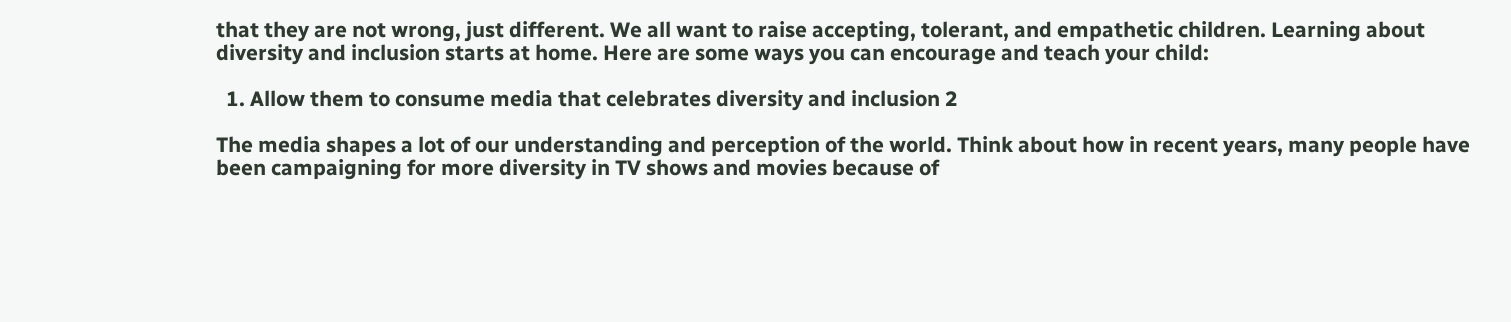that they are not wrong, just different. We all want to raise accepting, tolerant, and empathetic children. Learning about diversity and inclusion starts at home. Here are some ways you can encourage and teach your child:

  1. Allow them to consume media that celebrates diversity and inclusion 2

The media shapes a lot of our understanding and perception of the world. Think about how in recent years, many people have been campaigning for more diversity in TV shows and movies because of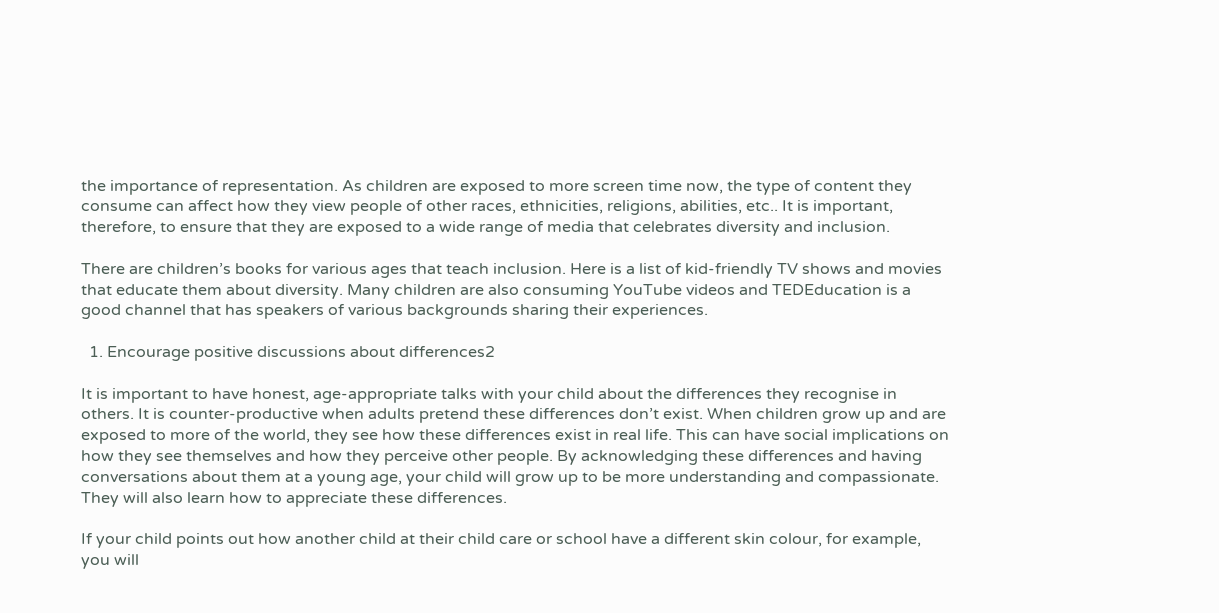the importance of representation. As children are exposed to more screen time now, the type of content they consume can affect how they view people of other races, ethnicities, religions, abilities, etc.. It is important, therefore, to ensure that they are exposed to a wide range of media that celebrates diversity and inclusion.

There are children’s books for various ages that teach inclusion. Here is a list of kid-friendly TV shows and movies that educate them about diversity. Many children are also consuming YouTube videos and TEDEducation is a good channel that has speakers of various backgrounds sharing their experiences.

  1. Encourage positive discussions about differences2

It is important to have honest, age-appropriate talks with your child about the differences they recognise in others. It is counter-productive when adults pretend these differences don’t exist. When children grow up and are exposed to more of the world, they see how these differences exist in real life. This can have social implications on how they see themselves and how they perceive other people. By acknowledging these differences and having conversations about them at a young age, your child will grow up to be more understanding and compassionate. They will also learn how to appreciate these differences.

If your child points out how another child at their child care or school have a different skin colour, for example, you will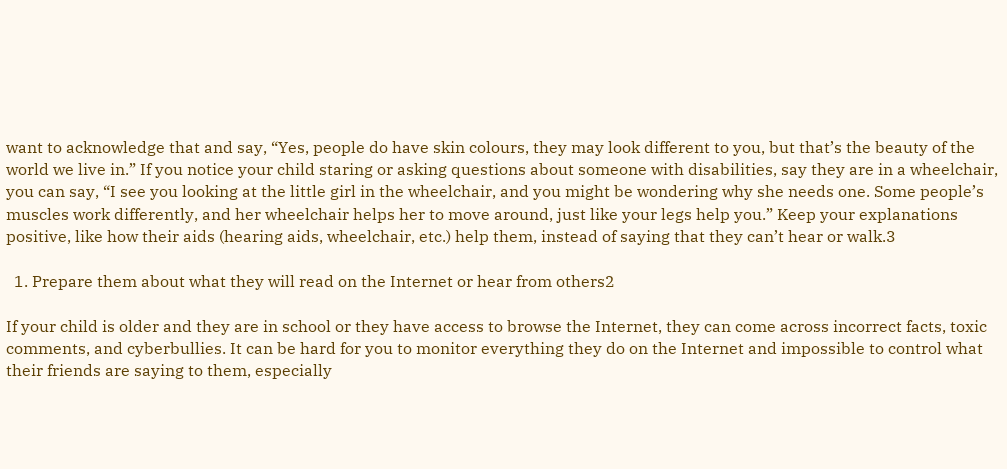want to acknowledge that and say, “Yes, people do have skin colours, they may look different to you, but that’s the beauty of the world we live in.” If you notice your child staring or asking questions about someone with disabilities, say they are in a wheelchair, you can say, “I see you looking at the little girl in the wheelchair, and you might be wondering why she needs one. Some people’s muscles work differently, and her wheelchair helps her to move around, just like your legs help you.” Keep your explanations positive, like how their aids (hearing aids, wheelchair, etc.) help them, instead of saying that they can’t hear or walk.3

  1. Prepare them about what they will read on the Internet or hear from others2

If your child is older and they are in school or they have access to browse the Internet, they can come across incorrect facts, toxic comments, and cyberbullies. It can be hard for you to monitor everything they do on the Internet and impossible to control what their friends are saying to them, especially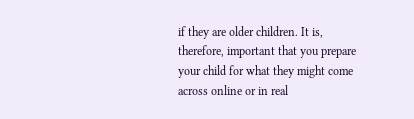if they are older children. It is, therefore, important that you prepare your child for what they might come across online or in real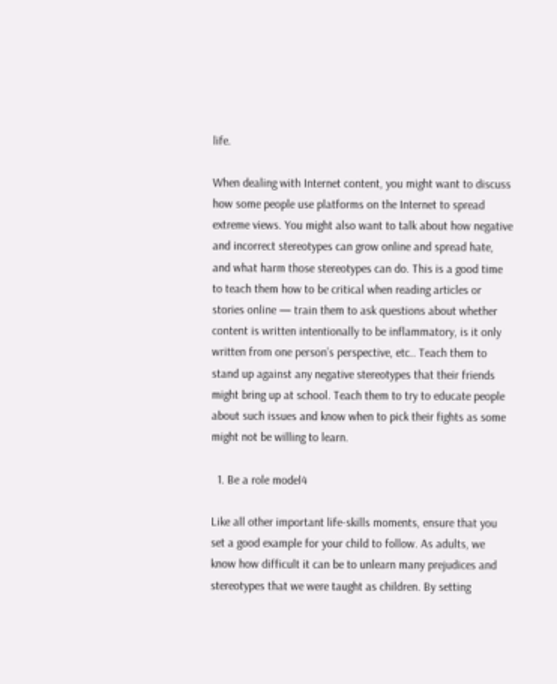life.

When dealing with Internet content, you might want to discuss how some people use platforms on the Internet to spread extreme views. You might also want to talk about how negative and incorrect stereotypes can grow online and spread hate, and what harm those stereotypes can do. This is a good time to teach them how to be critical when reading articles or stories online — train them to ask questions about whether content is written intentionally to be inflammatory, is it only written from one person’s perspective, etc.. Teach them to stand up against any negative stereotypes that their friends might bring up at school. Teach them to try to educate people about such issues and know when to pick their fights as some might not be willing to learn.

  1. Be a role model4

Like all other important life-skills moments, ensure that you set a good example for your child to follow. As adults, we know how difficult it can be to unlearn many prejudices and stereotypes that we were taught as children. By setting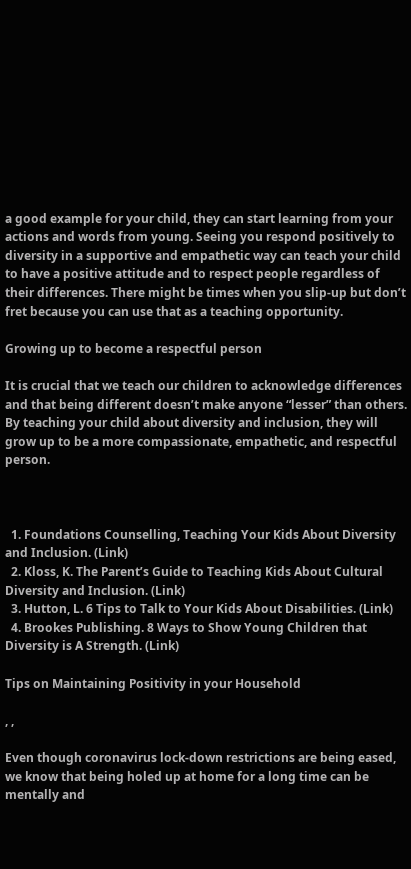a good example for your child, they can start learning from your actions and words from young. Seeing you respond positively to diversity in a supportive and empathetic way can teach your child to have a positive attitude and to respect people regardless of their differences. There might be times when you slip-up but don’t fret because you can use that as a teaching opportunity.

Growing up to become a respectful person

It is crucial that we teach our children to acknowledge differences and that being different doesn’t make anyone “lesser” than others. By teaching your child about diversity and inclusion, they will grow up to be a more compassionate, empathetic, and respectful person.



  1. Foundations Counselling, Teaching Your Kids About Diversity and Inclusion. (Link)
  2. Kloss, K. The Parent’s Guide to Teaching Kids About Cultural Diversity and Inclusion. (Link)
  3. Hutton, L. 6 Tips to Talk to Your Kids About Disabilities. (Link)
  4. Brookes Publishing. 8 Ways to Show Young Children that Diversity is A Strength. (Link)

Tips on Maintaining Positivity in your Household

, ,

Even though coronavirus lock-down restrictions are being eased, we know that being holed up at home for a long time can be mentally and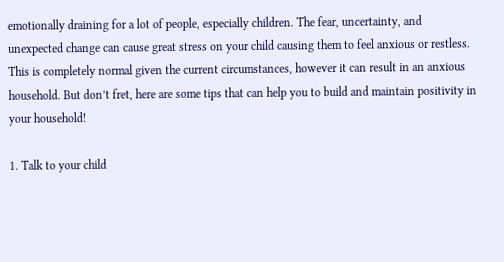emotionally draining for a lot of people, especially children. The fear, uncertainty, and unexpected change can cause great stress on your child causing them to feel anxious or restless. This is completely normal given the current circumstances, however it can result in an anxious household. But don’t fret, here are some tips that can help you to build and maintain positivity in your household!

1. Talk to your child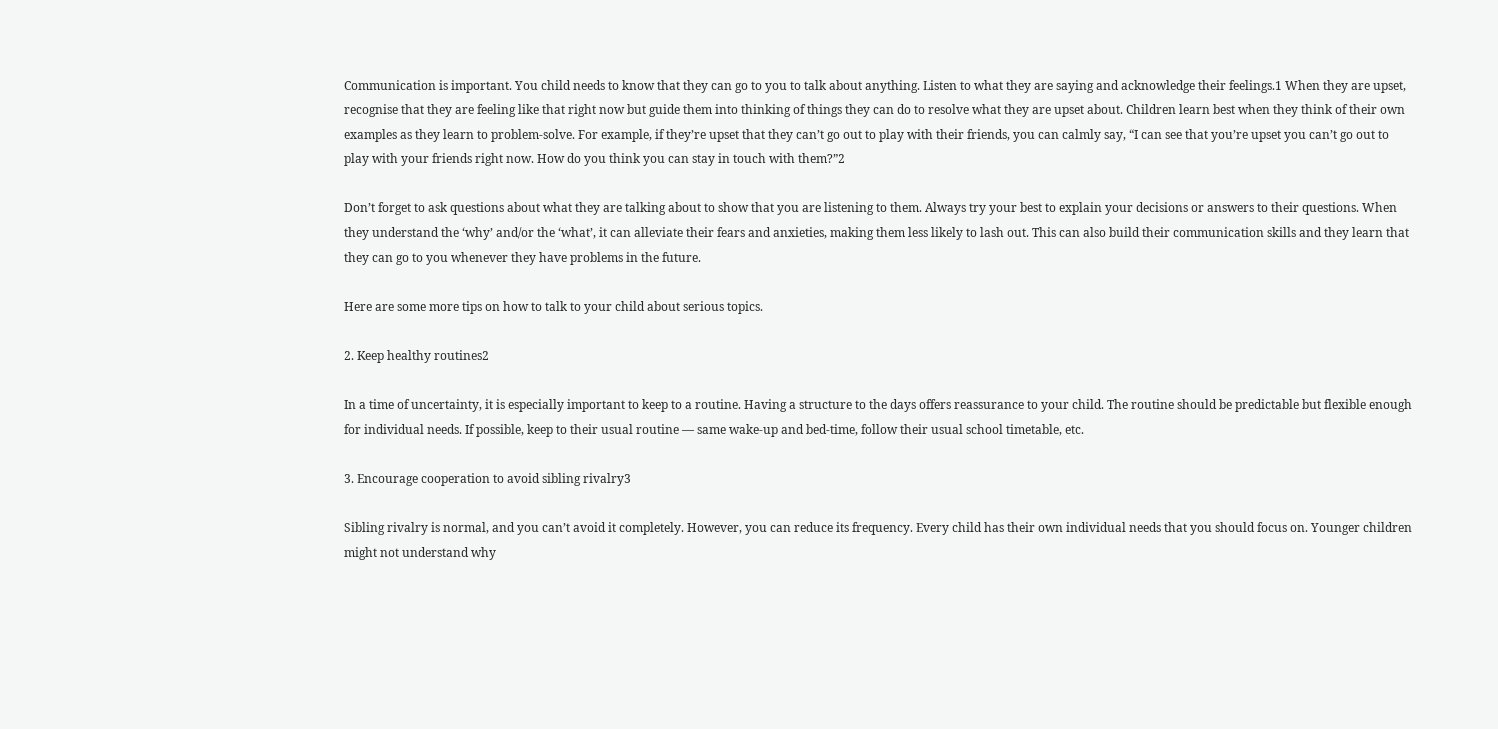Communication is important. You child needs to know that they can go to you to talk about anything. Listen to what they are saying and acknowledge their feelings.1 When they are upset, recognise that they are feeling like that right now but guide them into thinking of things they can do to resolve what they are upset about. Children learn best when they think of their own examples as they learn to problem-solve. For example, if they’re upset that they can’t go out to play with their friends, you can calmly say, “I can see that you’re upset you can’t go out to play with your friends right now. How do you think you can stay in touch with them?”2

Don’t forget to ask questions about what they are talking about to show that you are listening to them. Always try your best to explain your decisions or answers to their questions. When they understand the ‘why’ and/or the ‘what’, it can alleviate their fears and anxieties, making them less likely to lash out. This can also build their communication skills and they learn that they can go to you whenever they have problems in the future.

Here are some more tips on how to talk to your child about serious topics.

2. Keep healthy routines2

In a time of uncertainty, it is especially important to keep to a routine. Having a structure to the days offers reassurance to your child. The routine should be predictable but flexible enough for individual needs. If possible, keep to their usual routine — same wake-up and bed-time, follow their usual school timetable, etc.

3. Encourage cooperation to avoid sibling rivalry3

Sibling rivalry is normal, and you can’t avoid it completely. However, you can reduce its frequency. Every child has their own individual needs that you should focus on. Younger children might not understand why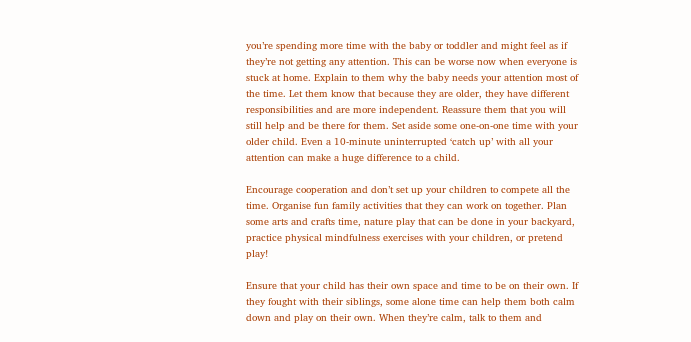you’re spending more time with the baby or toddler and might feel as if they’re not getting any attention. This can be worse now when everyone is stuck at home. Explain to them why the baby needs your attention most of the time. Let them know that because they are older, they have different responsibilities and are more independent. Reassure them that you will still help and be there for them. Set aside some one-on-one time with your older child. Even a 10-minute uninterrupted ‘catch up’ with all your attention can make a huge difference to a child.

Encourage cooperation and don’t set up your children to compete all the time. Organise fun family activities that they can work on together. Plan some arts and crafts time, nature play that can be done in your backyard, practice physical mindfulness exercises with your children, or pretend play!

Ensure that your child has their own space and time to be on their own. If they fought with their siblings, some alone time can help them both calm down and play on their own. When they’re calm, talk to them and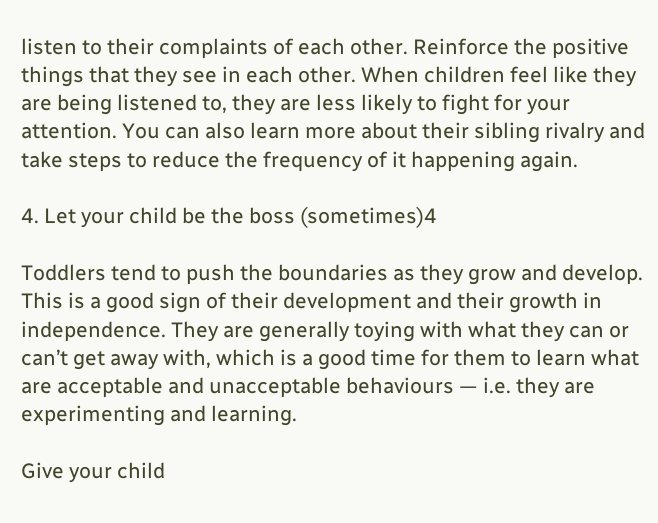listen to their complaints of each other. Reinforce the positive things that they see in each other. When children feel like they are being listened to, they are less likely to fight for your attention. You can also learn more about their sibling rivalry and take steps to reduce the frequency of it happening again.

4. Let your child be the boss (sometimes)4

Toddlers tend to push the boundaries as they grow and develop. This is a good sign of their development and their growth in independence. They are generally toying with what they can or can’t get away with, which is a good time for them to learn what are acceptable and unacceptable behaviours — i.e. they are experimenting and learning.

Give your child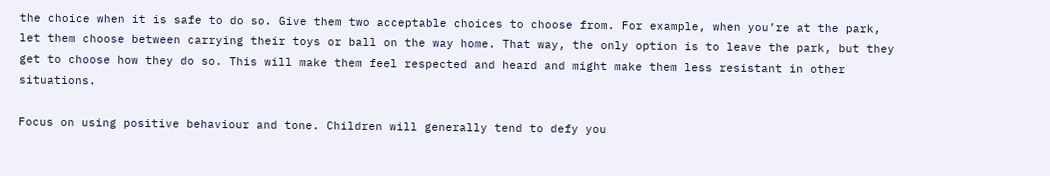the choice when it is safe to do so. Give them two acceptable choices to choose from. For example, when you’re at the park, let them choose between carrying their toys or ball on the way home. That way, the only option is to leave the park, but they get to choose how they do so. This will make them feel respected and heard and might make them less resistant in other situations.

Focus on using positive behaviour and tone. Children will generally tend to defy you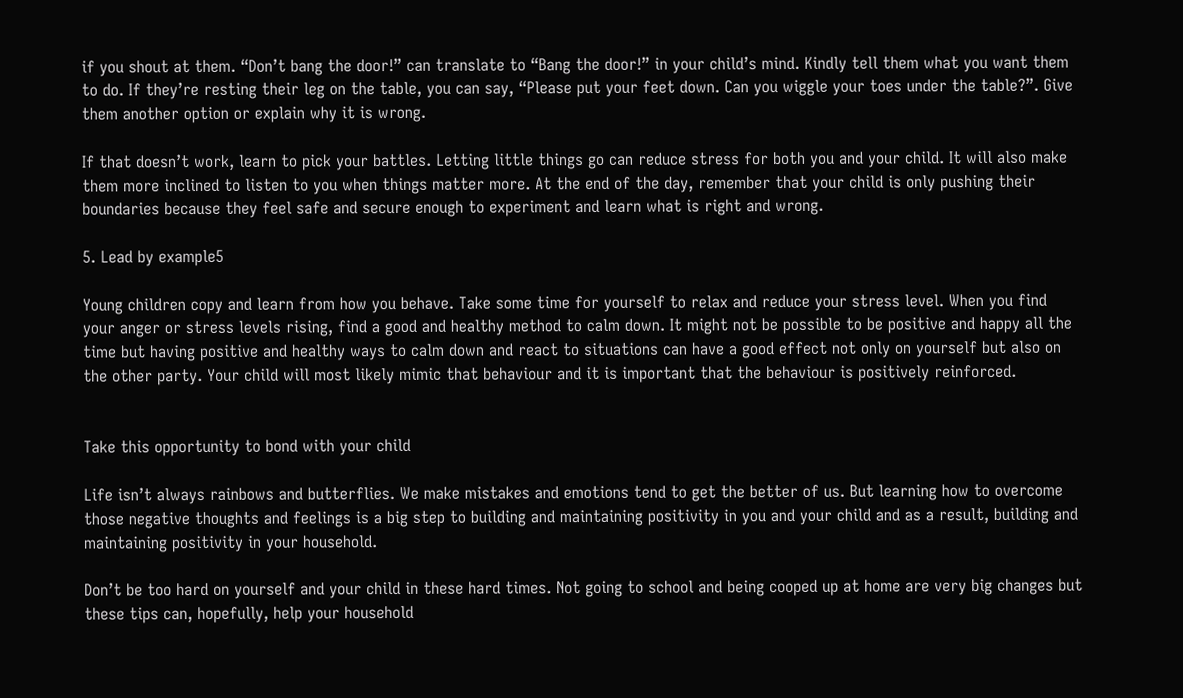if you shout at them. “Don’t bang the door!” can translate to “Bang the door!” in your child’s mind. Kindly tell them what you want them to do. If they’re resting their leg on the table, you can say, “Please put your feet down. Can you wiggle your toes under the table?”. Give them another option or explain why it is wrong.

If that doesn’t work, learn to pick your battles. Letting little things go can reduce stress for both you and your child. It will also make them more inclined to listen to you when things matter more. At the end of the day, remember that your child is only pushing their boundaries because they feel safe and secure enough to experiment and learn what is right and wrong.

5. Lead by example5

Young children copy and learn from how you behave. Take some time for yourself to relax and reduce your stress level. When you find your anger or stress levels rising, find a good and healthy method to calm down. It might not be possible to be positive and happy all the time but having positive and healthy ways to calm down and react to situations can have a good effect not only on yourself but also on the other party. Your child will most likely mimic that behaviour and it is important that the behaviour is positively reinforced.


Take this opportunity to bond with your child

Life isn’t always rainbows and butterflies. We make mistakes and emotions tend to get the better of us. But learning how to overcome those negative thoughts and feelings is a big step to building and maintaining positivity in you and your child and as a result, building and maintaining positivity in your household.

Don’t be too hard on yourself and your child in these hard times. Not going to school and being cooped up at home are very big changes but these tips can, hopefully, help your household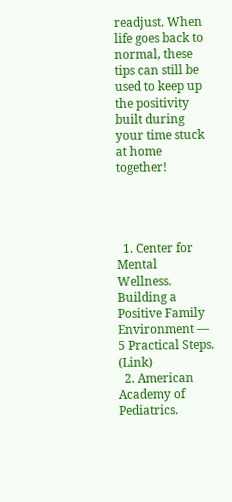readjust. When life goes back to normal, these tips can still be used to keep up the positivity built during your time stuck at home together!




  1. Center for Mental Wellness. Building a Positive Family Environment — 5 Practical Steps. (Link)
  2. American Academy of Pediatrics.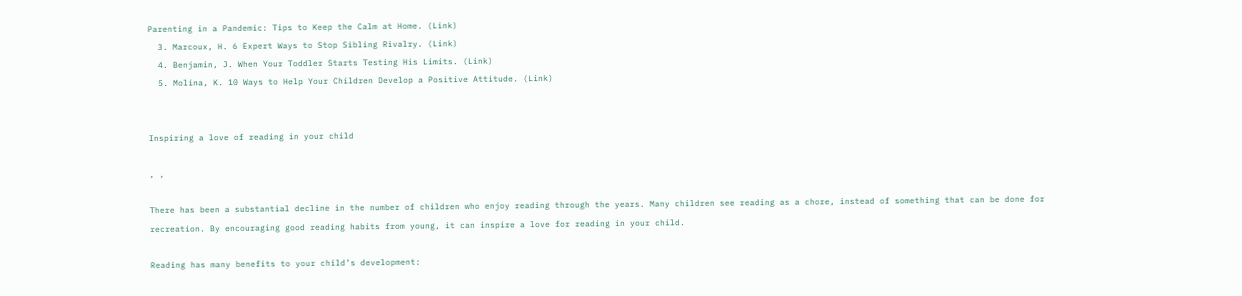Parenting in a Pandemic: Tips to Keep the Calm at Home. (Link)
  3. Marcoux, H. 6 Expert Ways to Stop Sibling Rivalry. (Link)
  4. Benjamin, J. When Your Toddler Starts Testing His Limits. (Link)
  5. Molina, K. 10 Ways to Help Your Children Develop a Positive Attitude. (Link)


Inspiring a love of reading in your child

, ,

There has been a substantial decline in the number of children who enjoy reading through the years. Many children see reading as a chore, instead of something that can be done for recreation. By encouraging good reading habits from young, it can inspire a love for reading in your child.

Reading has many benefits to your child’s development: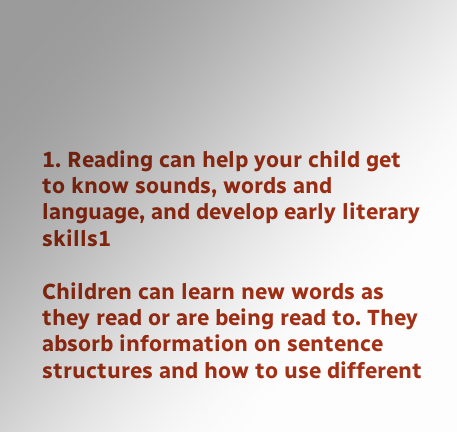1. Reading can help your child get to know sounds, words and language, and develop early literary skills1

Children can learn new words as they read or are being read to. They absorb information on sentence structures and how to use different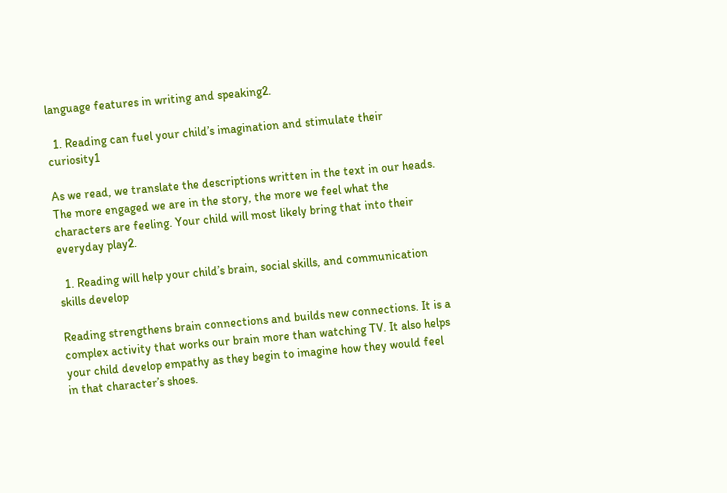language features in writing and speaking2.

  1. Reading can fuel your child’s imagination and stimulate their curiosity1

As we read, we translate the descriptions written in the text in our heads. The more engaged we are in the story, the more we feel what the characters are feeling. Your child will most likely bring that into their everyday play2.

  1. Reading will help your child’s brain, social skills, and communication skills develop

Reading strengthens brain connections and builds new connections. It is a complex activity that works our brain more than watching TV. It also helps your child develop empathy as they begin to imagine how they would feel in that character’s shoes.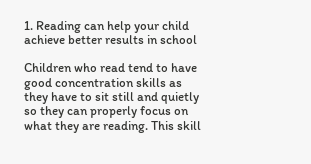1. Reading can help your child achieve better results in school

Children who read tend to have good concentration skills as they have to sit still and quietly so they can properly focus on what they are reading. This skill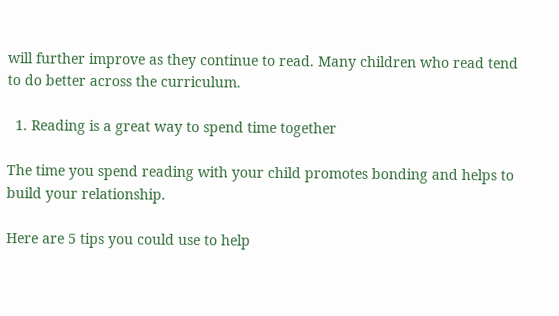will further improve as they continue to read. Many children who read tend to do better across the curriculum.

  1. Reading is a great way to spend time together

The time you spend reading with your child promotes bonding and helps to build your relationship.

Here are 5 tips you could use to help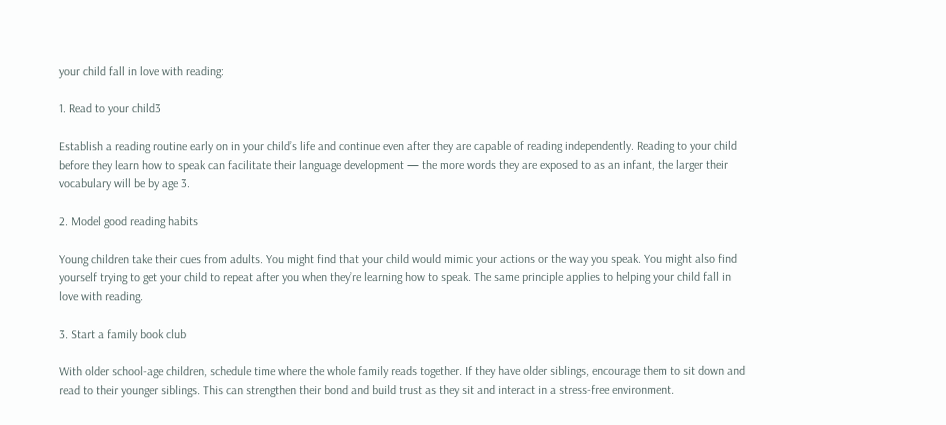your child fall in love with reading:

1. Read to your child3

Establish a reading routine early on in your child’s life and continue even after they are capable of reading independently. Reading to your child before they learn how to speak can facilitate their language development — the more words they are exposed to as an infant, the larger their vocabulary will be by age 3.

2. Model good reading habits

Young children take their cues from adults. You might find that your child would mimic your actions or the way you speak. You might also find yourself trying to get your child to repeat after you when they’re learning how to speak. The same principle applies to helping your child fall in love with reading.

3. Start a family book club

With older school-age children, schedule time where the whole family reads together. If they have older siblings, encourage them to sit down and read to their younger siblings. This can strengthen their bond and build trust as they sit and interact in a stress-free environment.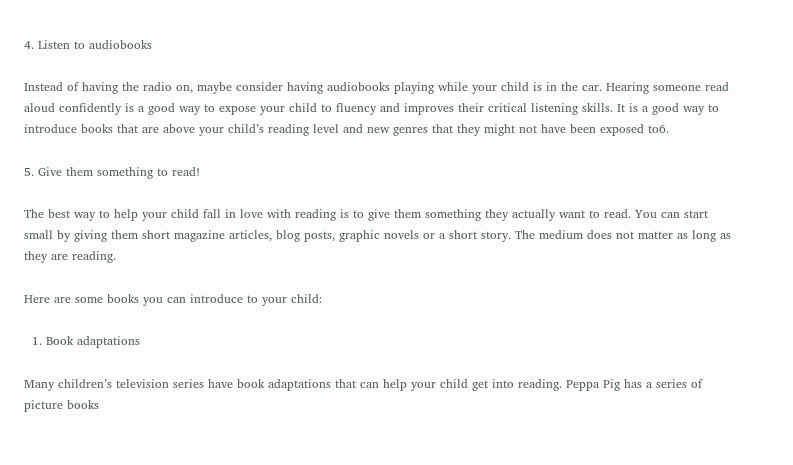4. Listen to audiobooks

Instead of having the radio on, maybe consider having audiobooks playing while your child is in the car. Hearing someone read aloud confidently is a good way to expose your child to fluency and improves their critical listening skills. It is a good way to introduce books that are above your child’s reading level and new genres that they might not have been exposed to6.

5. Give them something to read!

The best way to help your child fall in love with reading is to give them something they actually want to read. You can start small by giving them short magazine articles, blog posts, graphic novels or a short story. The medium does not matter as long as they are reading.

Here are some books you can introduce to your child:

  1. Book adaptations

Many children’s television series have book adaptations that can help your child get into reading. Peppa Pig has a series of picture books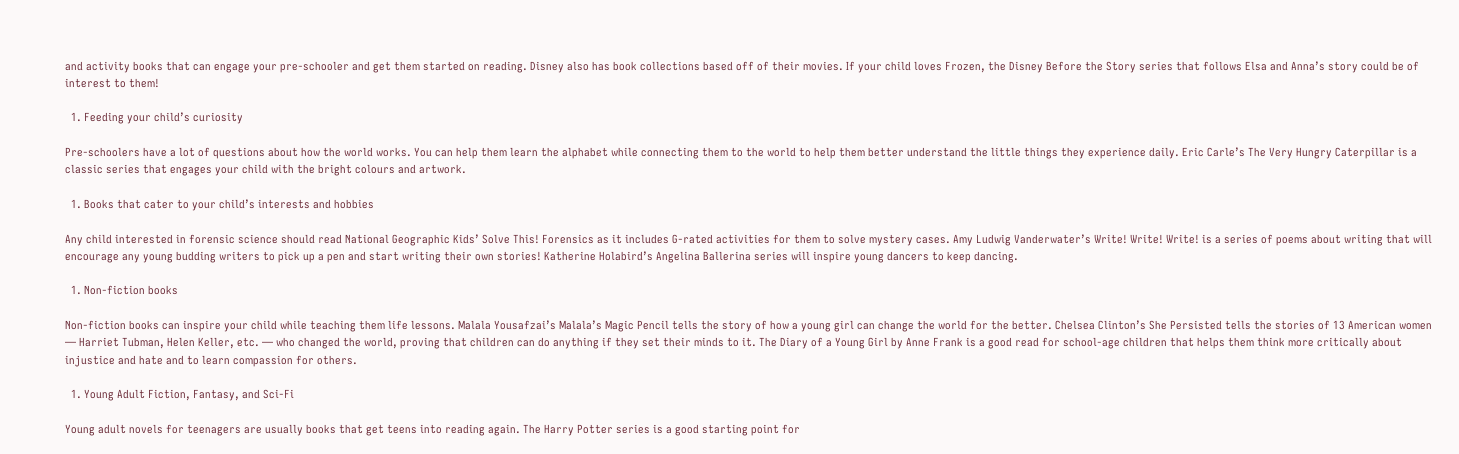and activity books that can engage your pre-schooler and get them started on reading. Disney also has book collections based off of their movies. If your child loves Frozen, the Disney Before the Story series that follows Elsa and Anna’s story could be of interest to them!

  1. Feeding your child’s curiosity

Pre-schoolers have a lot of questions about how the world works. You can help them learn the alphabet while connecting them to the world to help them better understand the little things they experience daily. Eric Carle’s The Very Hungry Caterpillar is a classic series that engages your child with the bright colours and artwork.

  1. Books that cater to your child’s interests and hobbies

Any child interested in forensic science should read National Geographic Kids’ Solve This! Forensics as it includes G-rated activities for them to solve mystery cases. Amy Ludwig Vanderwater’s Write! Write! Write! is a series of poems about writing that will encourage any young budding writers to pick up a pen and start writing their own stories! Katherine Holabird’s Angelina Ballerina series will inspire young dancers to keep dancing.

  1. Non-fiction books

Non-fiction books can inspire your child while teaching them life lessons. Malala Yousafzai’s Malala’s Magic Pencil tells the story of how a young girl can change the world for the better. Chelsea Clinton’s She Persisted tells the stories of 13 American women — Harriet Tubman, Helen Keller, etc. — who changed the world, proving that children can do anything if they set their minds to it. The Diary of a Young Girl by Anne Frank is a good read for school-age children that helps them think more critically about injustice and hate and to learn compassion for others.

  1. Young Adult Fiction, Fantasy, and Sci-Fi

Young adult novels for teenagers are usually books that get teens into reading again. The Harry Potter series is a good starting point for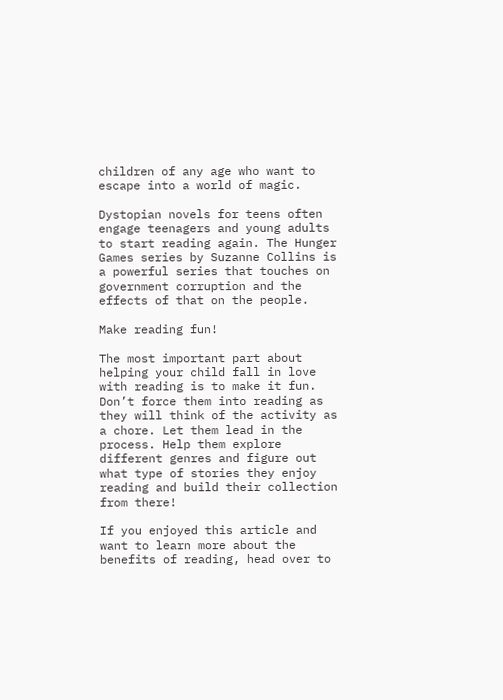children of any age who want to escape into a world of magic.

Dystopian novels for teens often engage teenagers and young adults to start reading again. The Hunger Games series by Suzanne Collins is a powerful series that touches on government corruption and the effects of that on the people.

Make reading fun!

The most important part about helping your child fall in love with reading is to make it fun. Don’t force them into reading as they will think of the activity as a chore. Let them lead in the process. Help them explore different genres and figure out what type of stories they enjoy reading and build their collection from there!

If you enjoyed this article and want to learn more about the benefits of reading, head over to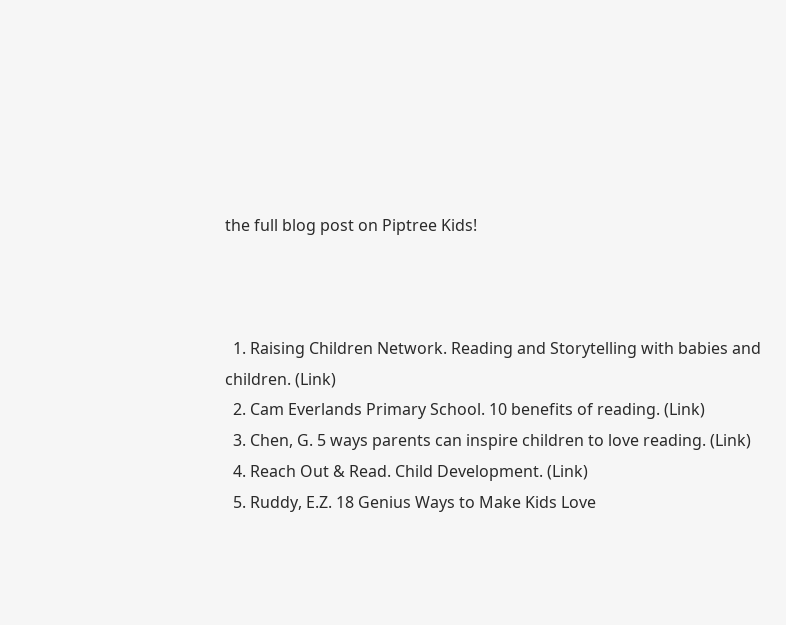the full blog post on Piptree Kids!



  1. Raising Children Network. Reading and Storytelling with babies and children. (Link)
  2. Cam Everlands Primary School. 10 benefits of reading. (Link)
  3. Chen, G. 5 ways parents can inspire children to love reading. (Link)
  4. Reach Out & Read. Child Development. (Link)
  5. Ruddy, E.Z. 18 Genius Ways to Make Kids Love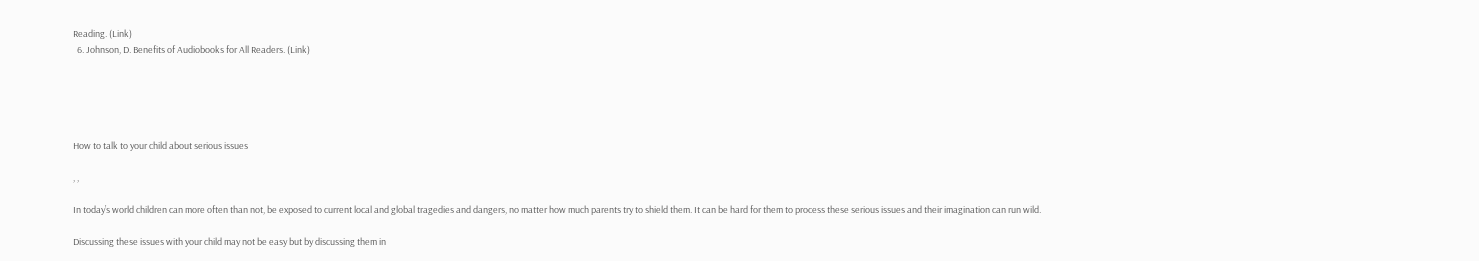Reading. (Link)
  6. Johnson, D. Benefits of Audiobooks for All Readers. (Link)





How to talk to your child about serious issues

, ,

In today’s world children can more often than not, be exposed to current local and global tragedies and dangers, no matter how much parents try to shield them. It can be hard for them to process these serious issues and their imagination can run wild.

Discussing these issues with your child may not be easy but by discussing them in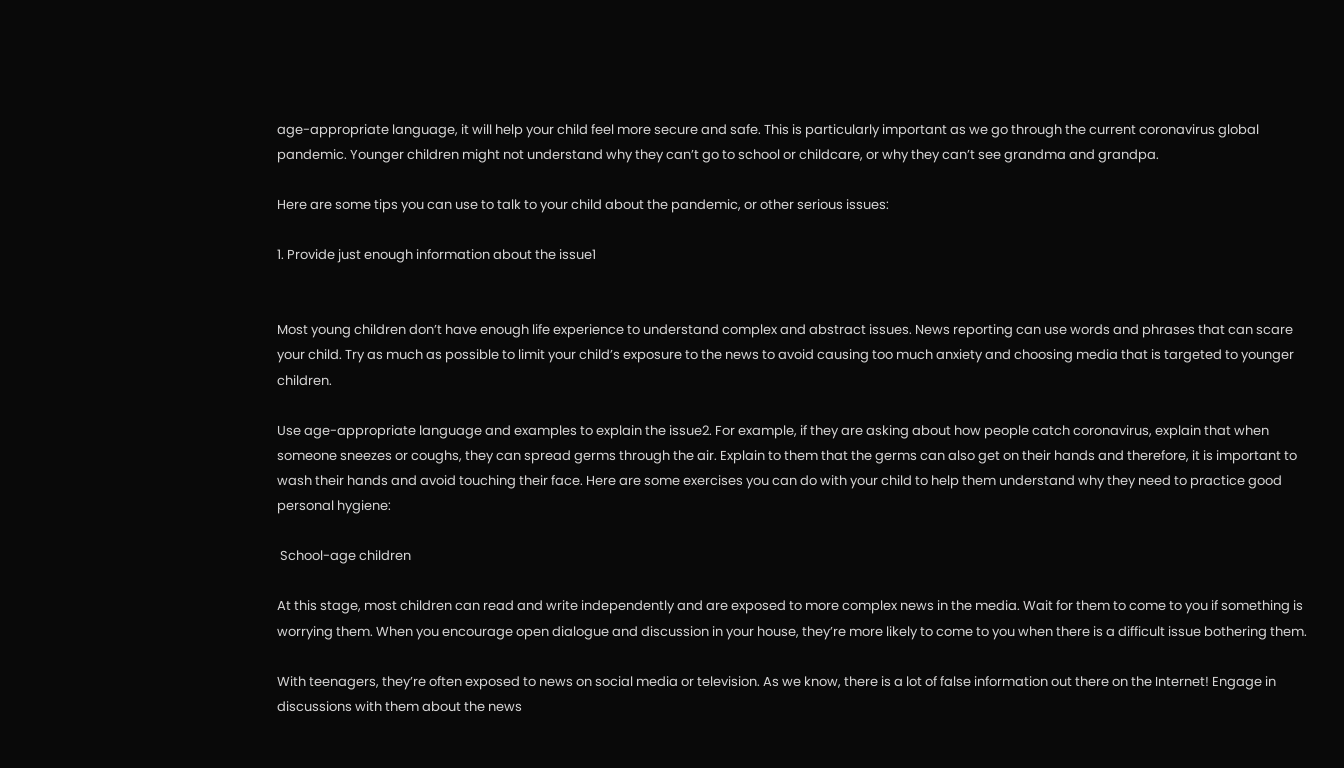age-appropriate language, it will help your child feel more secure and safe. This is particularly important as we go through the current coronavirus global pandemic. Younger children might not understand why they can’t go to school or childcare, or why they can’t see grandma and grandpa.

Here are some tips you can use to talk to your child about the pandemic, or other serious issues:

1. Provide just enough information about the issue1


Most young children don’t have enough life experience to understand complex and abstract issues. News reporting can use words and phrases that can scare your child. Try as much as possible to limit your child’s exposure to the news to avoid causing too much anxiety and choosing media that is targeted to younger children.

Use age-appropriate language and examples to explain the issue2. For example, if they are asking about how people catch coronavirus, explain that when someone sneezes or coughs, they can spread germs through the air. Explain to them that the germs can also get on their hands and therefore, it is important to wash their hands and avoid touching their face. Here are some exercises you can do with your child to help them understand why they need to practice good personal hygiene:

 School-age children

At this stage, most children can read and write independently and are exposed to more complex news in the media. Wait for them to come to you if something is worrying them. When you encourage open dialogue and discussion in your house, they’re more likely to come to you when there is a difficult issue bothering them.

With teenagers, they’re often exposed to news on social media or television. As we know, there is a lot of false information out there on the Internet! Engage in discussions with them about the news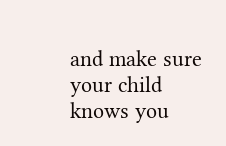and make sure your child knows you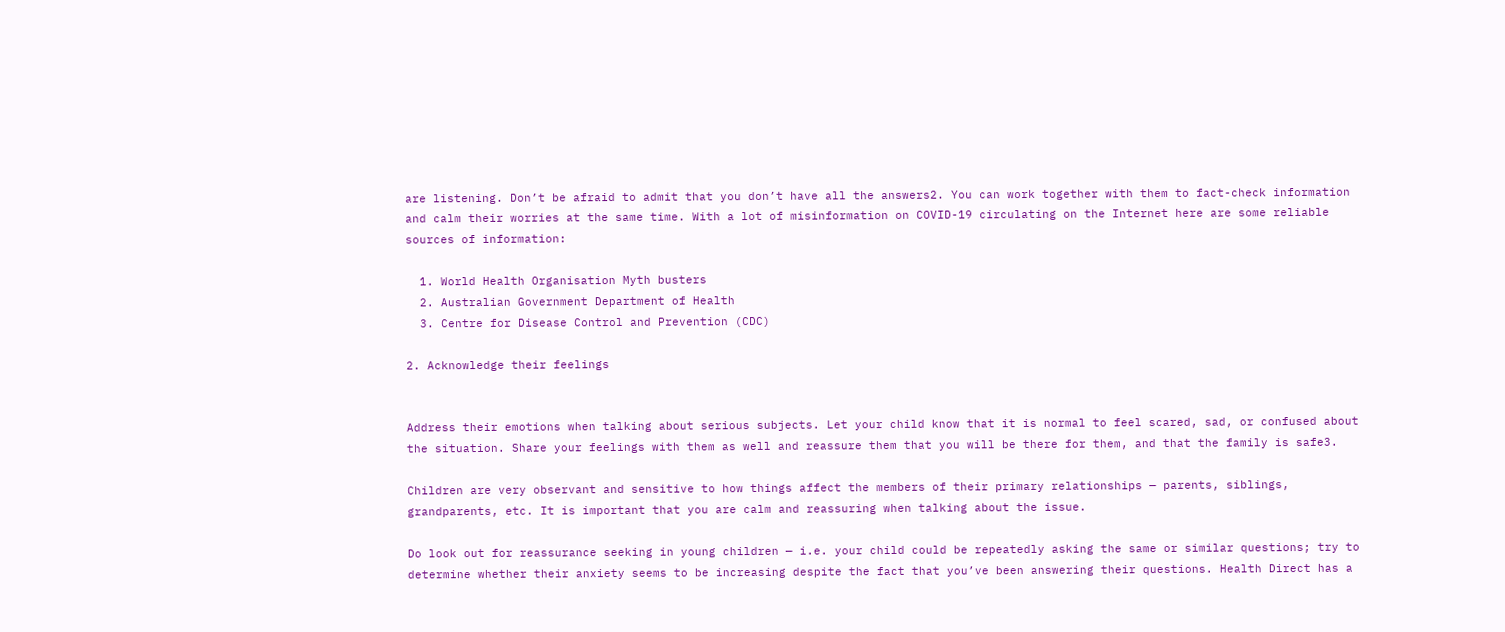are listening. Don’t be afraid to admit that you don’t have all the answers2. You can work together with them to fact-check information and calm their worries at the same time. With a lot of misinformation on COVID-19 circulating on the Internet here are some reliable sources of information:

  1. World Health Organisation Myth busters
  2. Australian Government Department of Health
  3. Centre for Disease Control and Prevention (CDC)

2. Acknowledge their feelings


Address their emotions when talking about serious subjects. Let your child know that it is normal to feel scared, sad, or confused about the situation. Share your feelings with them as well and reassure them that you will be there for them, and that the family is safe3.

Children are very observant and sensitive to how things affect the members of their primary relationships — parents, siblings, grandparents, etc. It is important that you are calm and reassuring when talking about the issue.

Do look out for reassurance seeking in young children — i.e. your child could be repeatedly asking the same or similar questions; try to determine whether their anxiety seems to be increasing despite the fact that you’ve been answering their questions. Health Direct has a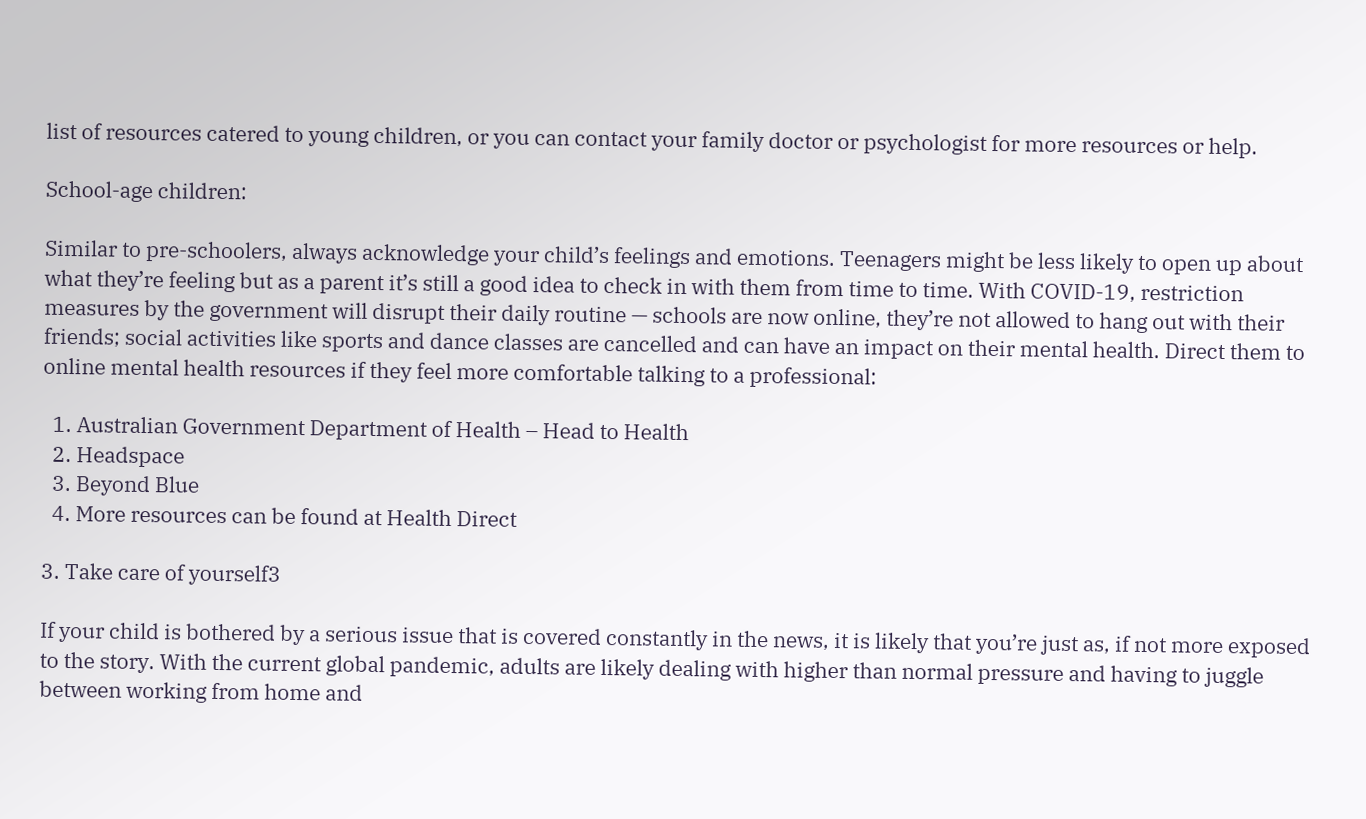list of resources catered to young children, or you can contact your family doctor or psychologist for more resources or help.

School-age children:

Similar to pre-schoolers, always acknowledge your child’s feelings and emotions. Teenagers might be less likely to open up about what they’re feeling but as a parent it’s still a good idea to check in with them from time to time. With COVID-19, restriction measures by the government will disrupt their daily routine — schools are now online, they’re not allowed to hang out with their friends; social activities like sports and dance classes are cancelled and can have an impact on their mental health. Direct them to online mental health resources if they feel more comfortable talking to a professional:

  1. Australian Government Department of Health – Head to Health
  2. Headspace
  3. Beyond Blue
  4. More resources can be found at Health Direct

3. Take care of yourself3

If your child is bothered by a serious issue that is covered constantly in the news, it is likely that you’re just as, if not more exposed to the story. With the current global pandemic, adults are likely dealing with higher than normal pressure and having to juggle between working from home and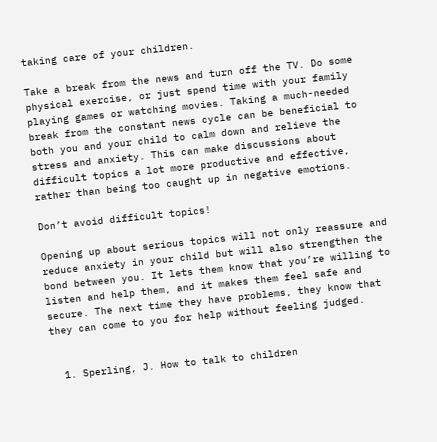taking care of your children.

Take a break from the news and turn off the TV. Do some physical exercise, or just spend time with your family playing games or watching movies. Taking a much-needed break from the constant news cycle can be beneficial to both you and your child to calm down and relieve the stress and anxiety. This can make discussions about difficult topics a lot more productive and effective, rather than being too caught up in negative emotions.

Don’t avoid difficult topics!

Opening up about serious topics will not only reassure and reduce anxiety in your child but will also strengthen the bond between you. It lets them know that you’re willing to listen and help them, and it makes them feel safe and secure. The next time they have problems, they know that they can come to you for help without feeling judged.


  1. Sperling, J. How to talk to children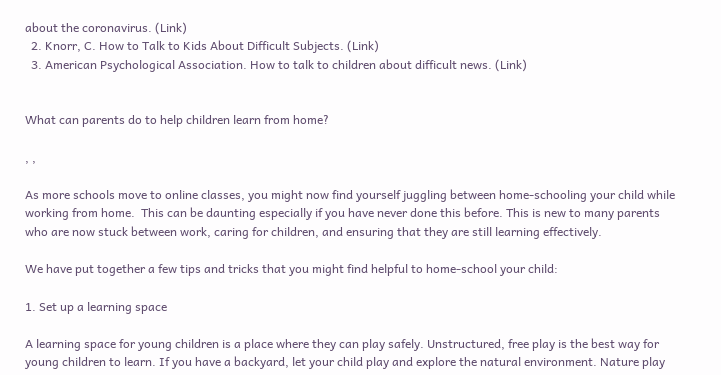about the coronavirus. (Link)
  2. Knorr, C. How to Talk to Kids About Difficult Subjects. (Link)
  3. American Psychological Association. How to talk to children about difficult news. (Link)


What can parents do to help children learn from home?

, ,

As more schools move to online classes, you might now find yourself juggling between home-schooling your child while working from home.  This can be daunting especially if you have never done this before. This is new to many parents who are now stuck between work, caring for children, and ensuring that they are still learning effectively.

We have put together a few tips and tricks that you might find helpful to home-school your child:

1. Set up a learning space

A learning space for young children is a place where they can play safely. Unstructured, free play is the best way for young children to learn. If you have a backyard, let your child play and explore the natural environment. Nature play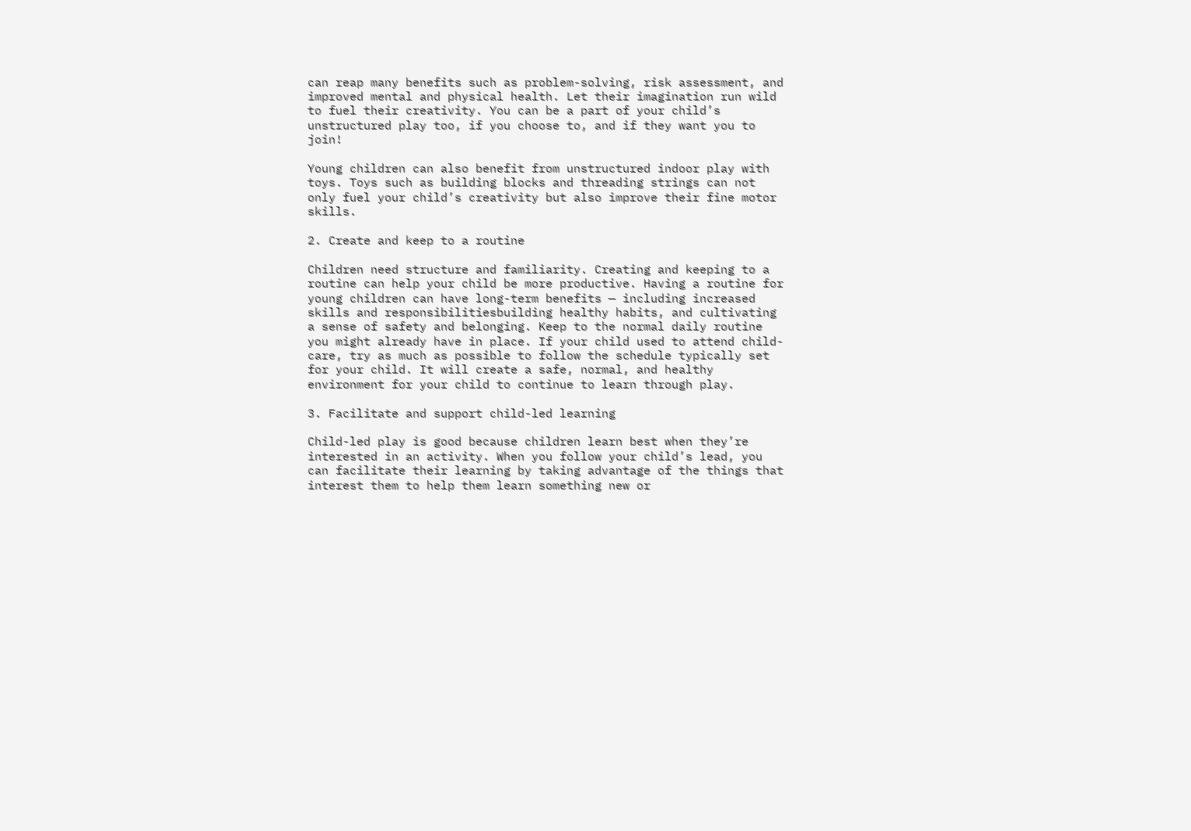can reap many benefits such as problem-solving, risk assessment, and improved mental and physical health. Let their imagination run wild to fuel their creativity. You can be a part of your child’s unstructured play too, if you choose to, and if they want you to join!

Young children can also benefit from unstructured indoor play with toys. Toys such as building blocks and threading strings can not only fuel your child’s creativity but also improve their fine motor skills.

2. Create and keep to a routine

Children need structure and familiarity. Creating and keeping to a routine can help your child be more productive. Having a routine for young children can have long-term benefits — including increased skills and responsibilitiesbuilding healthy habits, and cultivating a sense of safety and belonging. Keep to the normal daily routine you might already have in place. If your child used to attend child-care, try as much as possible to follow the schedule typically set for your child. It will create a safe, normal, and healthy environment for your child to continue to learn through play.

3. Facilitate and support child-led learning

Child-led play is good because children learn best when they’re interested in an activity. When you follow your child’s lead, you can facilitate their learning by taking advantage of the things that interest them to help them learn something new or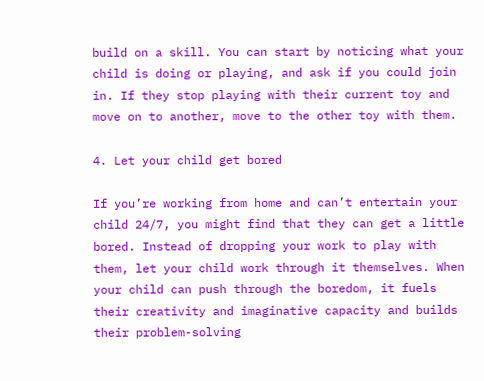build on a skill. You can start by noticing what your child is doing or playing, and ask if you could join in. If they stop playing with their current toy and move on to another, move to the other toy with them.

4. Let your child get bored

If you’re working from home and can’t entertain your child 24/7, you might find that they can get a little bored. Instead of dropping your work to play with them, let your child work through it themselves. When your child can push through the boredom, it fuels their creativity and imaginative capacity and builds their problem-solving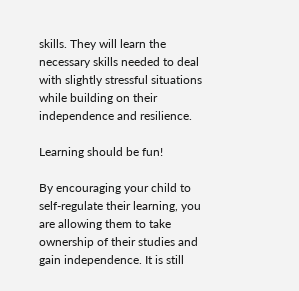skills. They will learn the necessary skills needed to deal with slightly stressful situations while building on their independence and resilience.

Learning should be fun!

By encouraging your child to self-regulate their learning, you are allowing them to take ownership of their studies and gain independence. It is still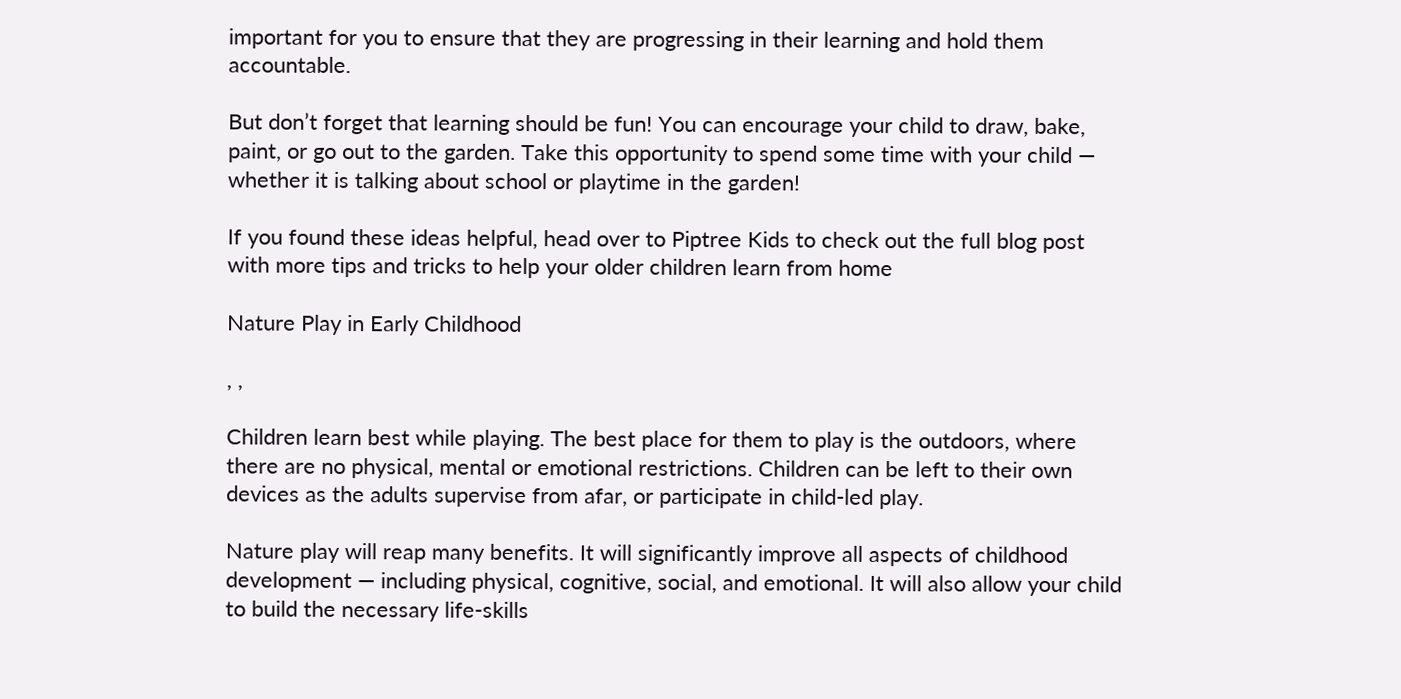important for you to ensure that they are progressing in their learning and hold them accountable.

But don’t forget that learning should be fun! You can encourage your child to draw, bake, paint, or go out to the garden. Take this opportunity to spend some time with your child — whether it is talking about school or playtime in the garden!

If you found these ideas helpful, head over to Piptree Kids to check out the full blog post with more tips and tricks to help your older children learn from home

Nature Play in Early Childhood

, ,

Children learn best while playing. The best place for them to play is the outdoors, where there are no physical, mental or emotional restrictions. Children can be left to their own devices as the adults supervise from afar, or participate in child-led play.

Nature play will reap many benefits. It will significantly improve all aspects of childhood development — including physical, cognitive, social, and emotional. It will also allow your child to build the necessary life-skills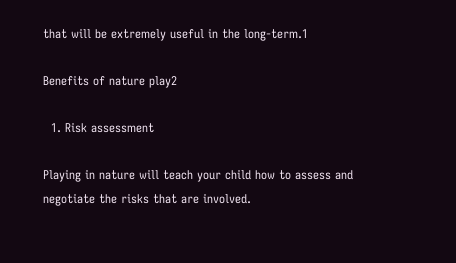that will be extremely useful in the long-term.1

Benefits of nature play2

  1. Risk assessment

Playing in nature will teach your child how to assess and negotiate the risks that are involved.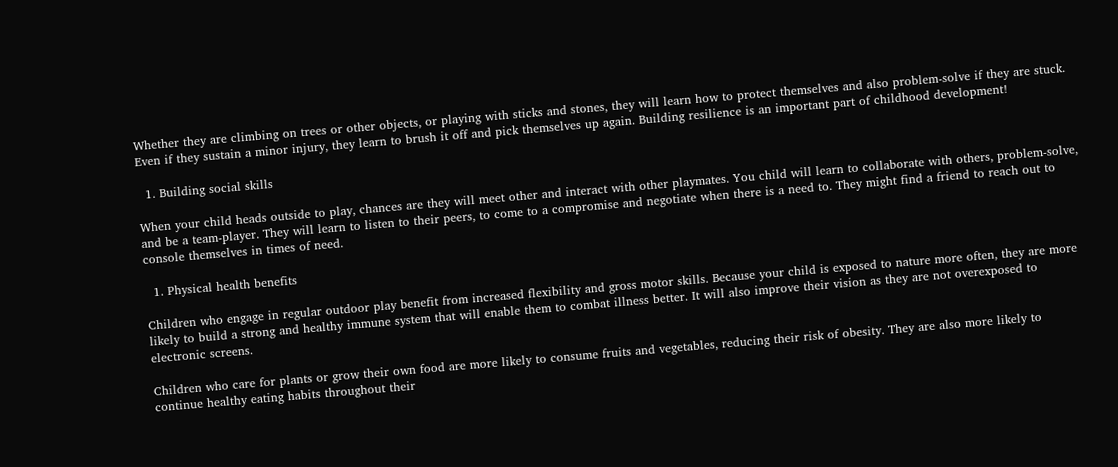Whether they are climbing on trees or other objects, or playing with sticks and stones, they will learn how to protect themselves and also problem-solve if they are stuck. Even if they sustain a minor injury, they learn to brush it off and pick themselves up again. Building resilience is an important part of childhood development!

  1. Building social skills

When your child heads outside to play, chances are they will meet other and interact with other playmates. You child will learn to collaborate with others, problem-solve, and be a team-player. They will learn to listen to their peers, to come to a compromise and negotiate when there is a need to. They might find a friend to reach out to console themselves in times of need.

  1. Physical health benefits

Children who engage in regular outdoor play benefit from increased flexibility and gross motor skills. Because your child is exposed to nature more often, they are more likely to build a strong and healthy immune system that will enable them to combat illness better. It will also improve their vision as they are not overexposed to electronic screens.

Children who care for plants or grow their own food are more likely to consume fruits and vegetables, reducing their risk of obesity. They are also more likely to continue healthy eating habits throughout their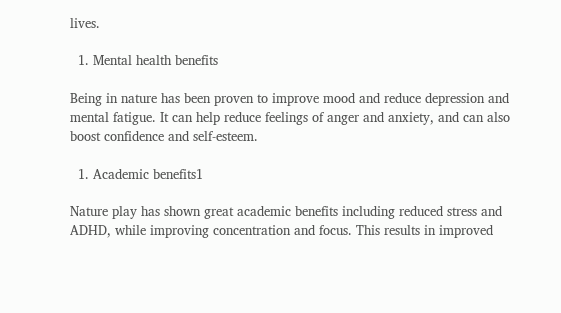lives.

  1. Mental health benefits

Being in nature has been proven to improve mood and reduce depression and mental fatigue. It can help reduce feelings of anger and anxiety, and can also boost confidence and self-esteem.

  1. Academic benefits1

Nature play has shown great academic benefits including reduced stress and ADHD, while improving concentration and focus. This results in improved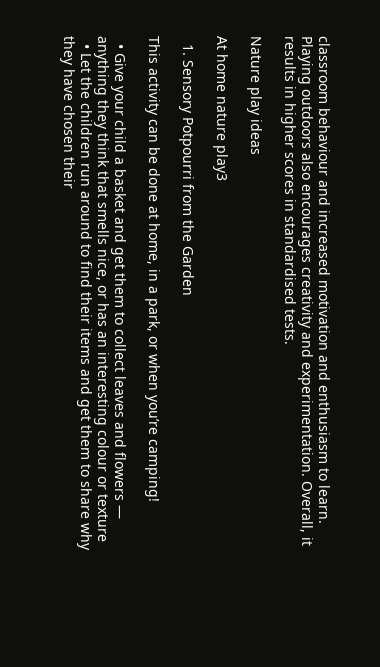classroom behaviour and increased motivation and enthusiasm to learn. Playing outdoors also encourages creativity and experimentation. Overall, it results in higher scores in standardised tests.

Nature play ideas

At home nature play3

  1. Sensory Potpourri from the Garden

This activity can be done at home, in a park, or when you’re camping!

  • Give your child a basket and get them to collect leaves and flowers — anything they think that smells nice, or has an interesting colour or texture
  • Let the children run around to find their items and get them to share why they have chosen their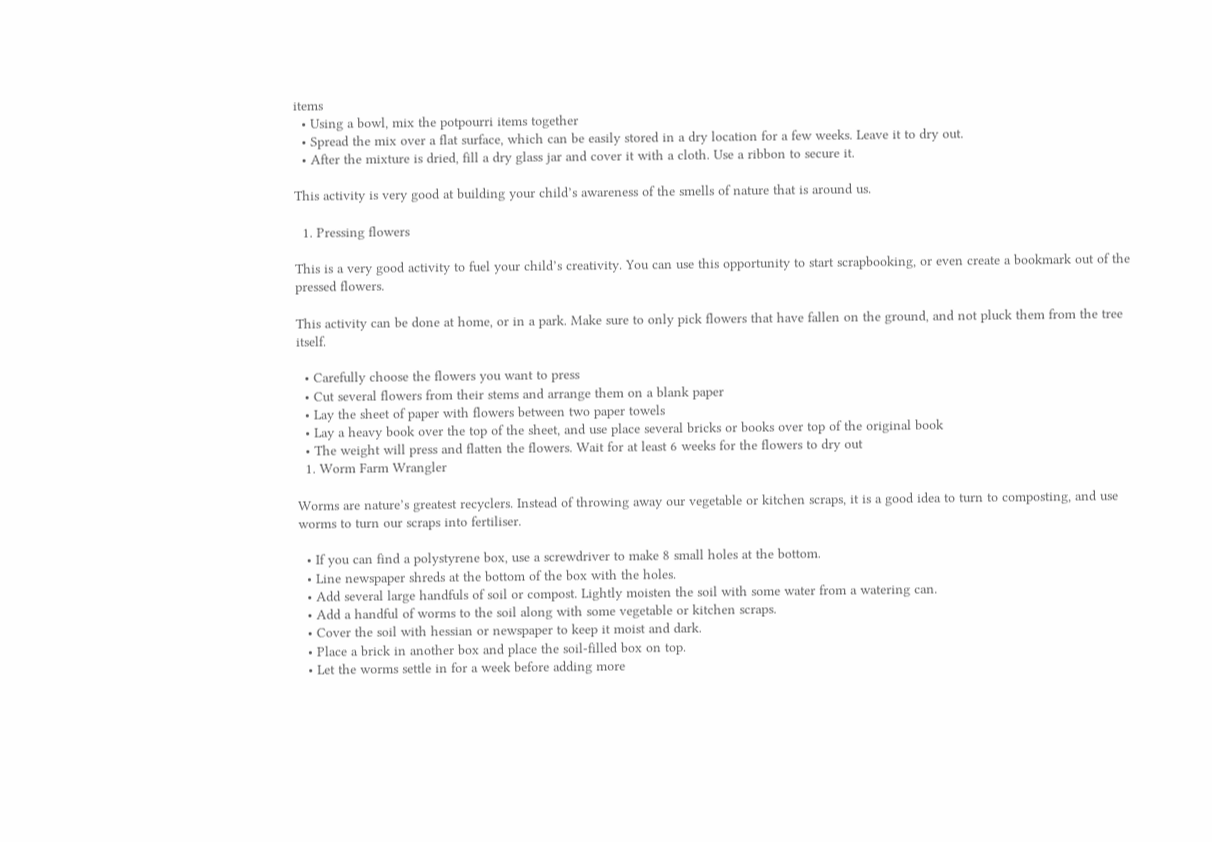items
  • Using a bowl, mix the potpourri items together
  • Spread the mix over a flat surface, which can be easily stored in a dry location for a few weeks. Leave it to dry out.
  • After the mixture is dried, fill a dry glass jar and cover it with a cloth. Use a ribbon to secure it.

This activity is very good at building your child’s awareness of the smells of nature that is around us.

  1. Pressing flowers

This is a very good activity to fuel your child’s creativity. You can use this opportunity to start scrapbooking, or even create a bookmark out of the pressed flowers.

This activity can be done at home, or in a park. Make sure to only pick flowers that have fallen on the ground, and not pluck them from the tree itself.

  • Carefully choose the flowers you want to press
  • Cut several flowers from their stems and arrange them on a blank paper
  • Lay the sheet of paper with flowers between two paper towels
  • Lay a heavy book over the top of the sheet, and use place several bricks or books over top of the original book
  • The weight will press and flatten the flowers. Wait for at least 6 weeks for the flowers to dry out
  1. Worm Farm Wrangler

Worms are nature’s greatest recyclers. Instead of throwing away our vegetable or kitchen scraps, it is a good idea to turn to composting, and use worms to turn our scraps into fertiliser.

  • If you can find a polystyrene box, use a screwdriver to make 8 small holes at the bottom.
  • Line newspaper shreds at the bottom of the box with the holes.
  • Add several large handfuls of soil or compost. Lightly moisten the soil with some water from a watering can.
  • Add a handful of worms to the soil along with some vegetable or kitchen scraps.
  • Cover the soil with hessian or newspaper to keep it moist and dark.
  • Place a brick in another box and place the soil-filled box on top.
  • Let the worms settle in for a week before adding more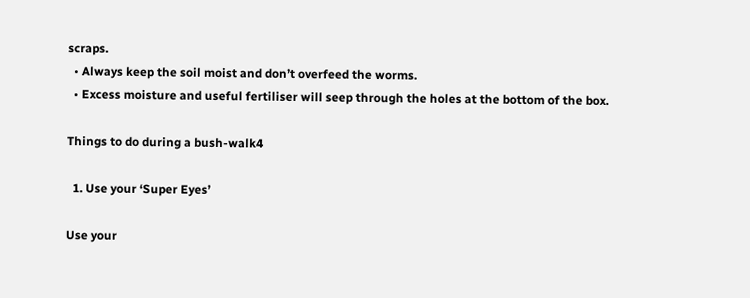scraps.
  • Always keep the soil moist and don’t overfeed the worms.
  • Excess moisture and useful fertiliser will seep through the holes at the bottom of the box.

Things to do during a bush-walk4

  1. Use your ‘Super Eyes’

Use your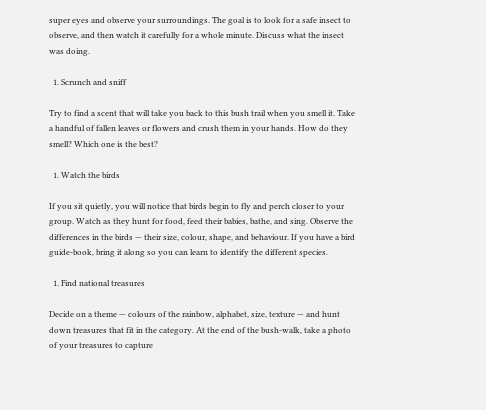super eyes and observe your surroundings. The goal is to look for a safe insect to observe, and then watch it carefully for a whole minute. Discuss what the insect was doing.

  1. Scrunch and sniff

Try to find a scent that will take you back to this bush trail when you smell it. Take a handful of fallen leaves or flowers and crush them in your hands. How do they smell? Which one is the best?

  1. Watch the birds

If you sit quietly, you will notice that birds begin to fly and perch closer to your group. Watch as they hunt for food, feed their babies, bathe, and sing. Observe the differences in the birds — their size, colour, shape, and behaviour. If you have a bird guide-book, bring it along so you can learn to identify the different species.

  1. Find national treasures

Decide on a theme — colours of the rainbow, alphabet, size, texture — and hunt down treasures that fit in the category. At the end of the bush-walk, take a photo of your treasures to capture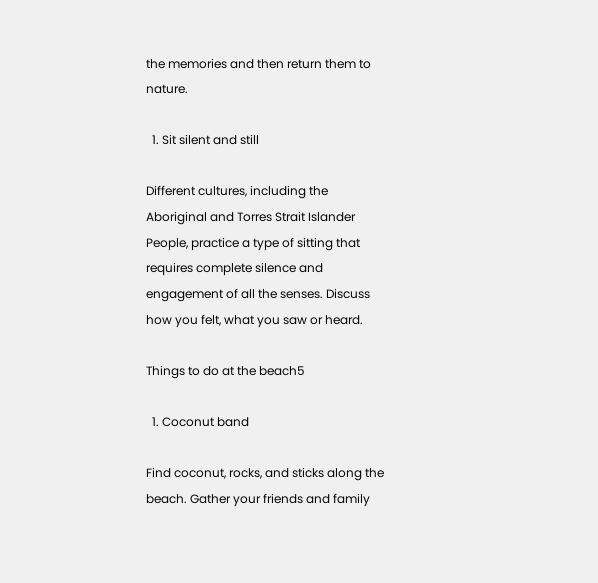the memories and then return them to nature.

  1. Sit silent and still

Different cultures, including the Aboriginal and Torres Strait Islander People, practice a type of sitting that requires complete silence and engagement of all the senses. Discuss how you felt, what you saw or heard.

Things to do at the beach5

  1. Coconut band

Find coconut, rocks, and sticks along the beach. Gather your friends and family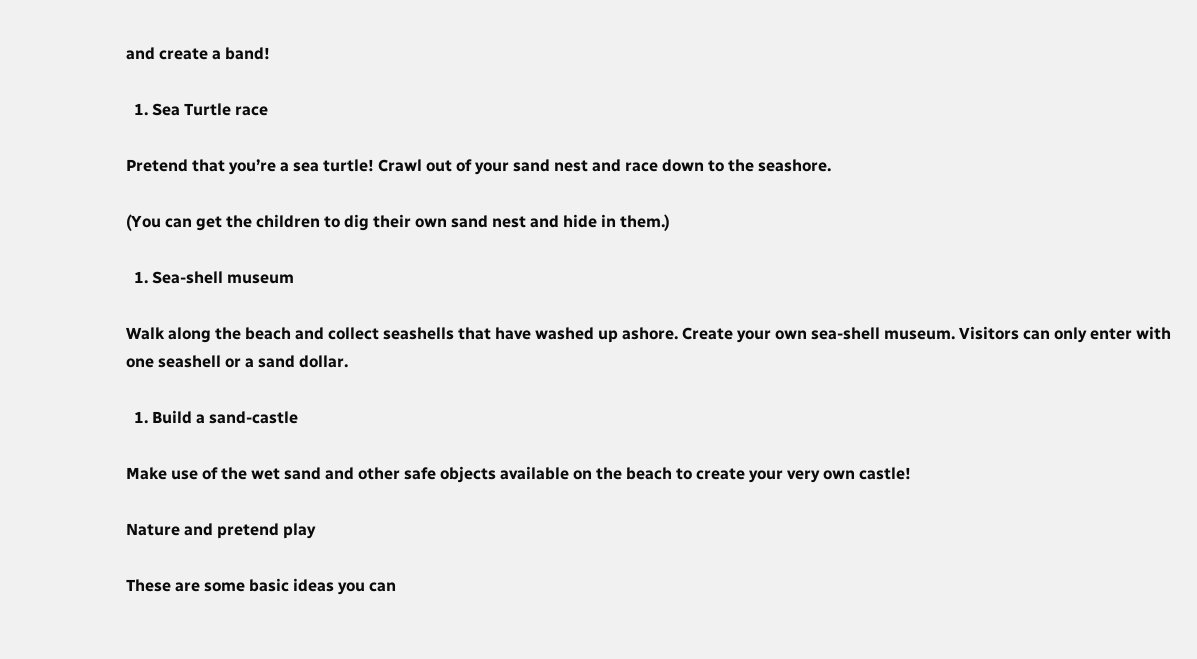and create a band!

  1. Sea Turtle race

Pretend that you’re a sea turtle! Crawl out of your sand nest and race down to the seashore.

(You can get the children to dig their own sand nest and hide in them.)

  1. Sea-shell museum

Walk along the beach and collect seashells that have washed up ashore. Create your own sea-shell museum. Visitors can only enter with one seashell or a sand dollar.

  1. Build a sand-castle

Make use of the wet sand and other safe objects available on the beach to create your very own castle!

Nature and pretend play

These are some basic ideas you can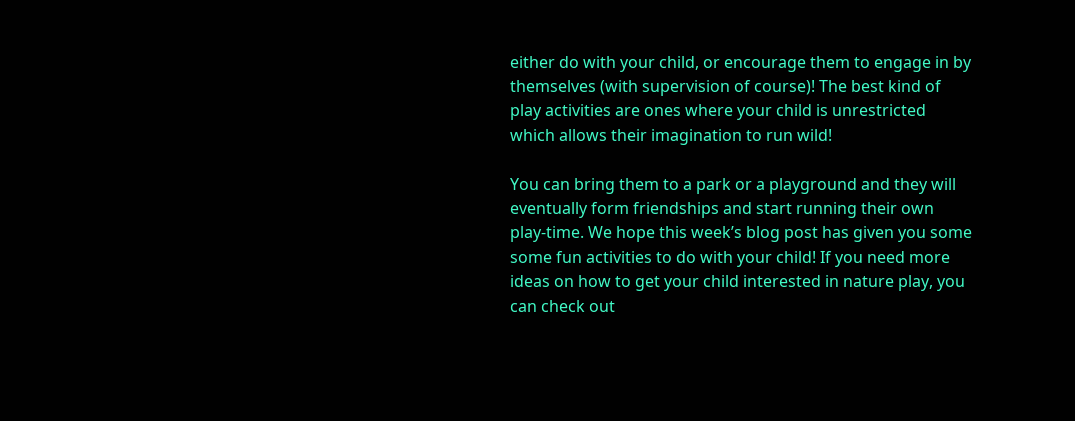either do with your child, or encourage them to engage in by themselves (with supervision of course)! The best kind of play activities are ones where your child is unrestricted which allows their imagination to run wild!

You can bring them to a park or a playground and they will eventually form friendships and start running their own play-time. We hope this week’s blog post has given you some some fun activities to do with your child! If you need more ideas on how to get your child interested in nature play, you can check out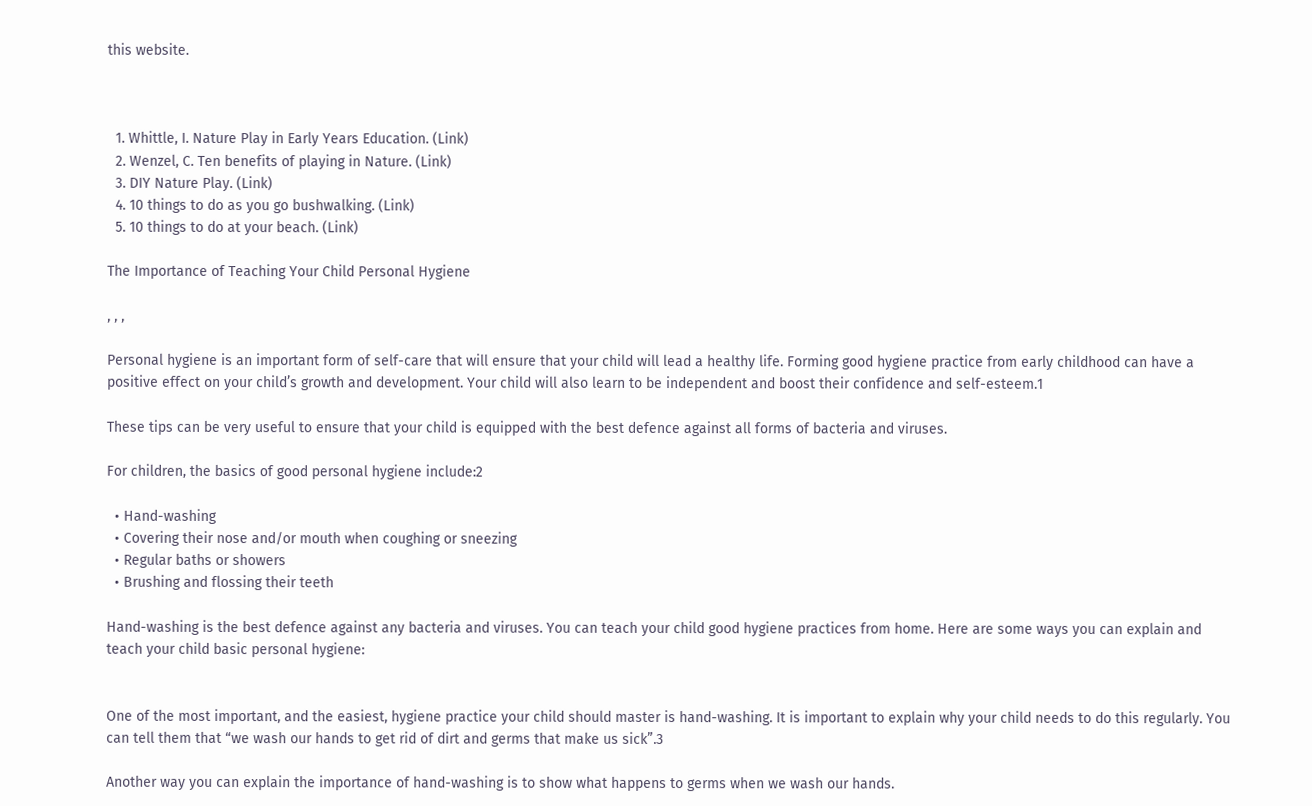this website.



  1. Whittle, I. Nature Play in Early Years Education. (Link)
  2. Wenzel, C. Ten benefits of playing in Nature. (Link)
  3. DIY Nature Play. (Link)
  4. 10 things to do as you go bushwalking. (Link)
  5. 10 things to do at your beach. (Link)

The Importance of Teaching Your Child Personal Hygiene

, , ,

Personal hygiene is an important form of self-care that will ensure that your child will lead a healthy life. Forming good hygiene practice from early childhood can have a positive effect on your child’s growth and development. Your child will also learn to be independent and boost their confidence and self-esteem.1

These tips can be very useful to ensure that your child is equipped with the best defence against all forms of bacteria and viruses.

For children, the basics of good personal hygiene include:2

  • Hand-washing
  • Covering their nose and/or mouth when coughing or sneezing
  • Regular baths or showers
  • Brushing and flossing their teeth

Hand-washing is the best defence against any bacteria and viruses. You can teach your child good hygiene practices from home. Here are some ways you can explain and teach your child basic personal hygiene:


One of the most important, and the easiest, hygiene practice your child should master is hand-washing. It is important to explain why your child needs to do this regularly. You can tell them that “we wash our hands to get rid of dirt and germs that make us sick”.3

Another way you can explain the importance of hand-washing is to show what happens to germs when we wash our hands.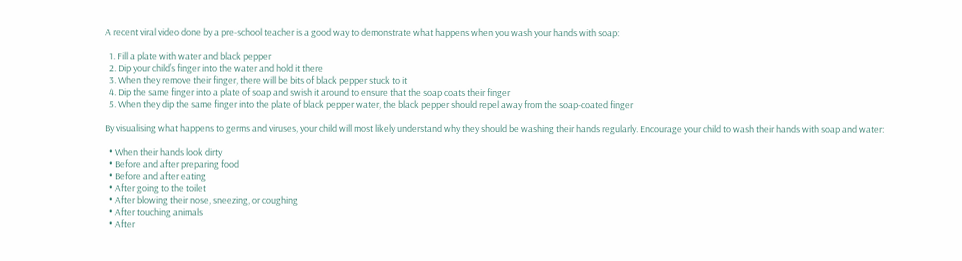A recent viral video done by a pre-school teacher is a good way to demonstrate what happens when you wash your hands with soap:

  1. Fill a plate with water and black pepper
  2. Dip your child’s finger into the water and hold it there
  3. When they remove their finger, there will be bits of black pepper stuck to it
  4. Dip the same finger into a plate of soap and swish it around to ensure that the soap coats their finger
  5. When they dip the same finger into the plate of black pepper water, the black pepper should repel away from the soap-coated finger

By visualising what happens to germs and viruses, your child will most likely understand why they should be washing their hands regularly. Encourage your child to wash their hands with soap and water:

  • When their hands look dirty
  • Before and after preparing food
  • Before and after eating
  • After going to the toilet
  • After blowing their nose, sneezing, or coughing
  • After touching animals
  • After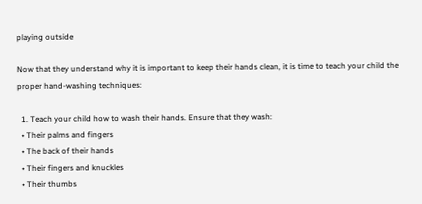playing outside

Now that they understand why it is important to keep their hands clean, it is time to teach your child the proper hand-washing techniques:

  1. Teach your child how to wash their hands. Ensure that they wash:
  • Their palms and fingers
  • The back of their hands
  • Their fingers and knuckles
  • Their thumbs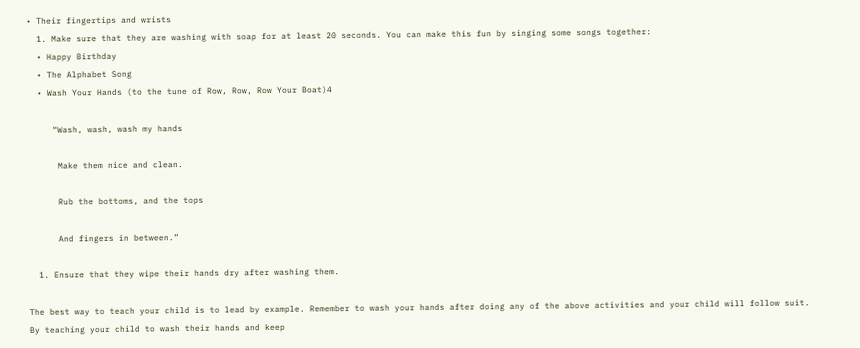• Their fingertips and wrists
  1. Make sure that they are washing with soap for at least 20 seconds. You can make this fun by singing some songs together:
  • Happy Birthday
  • The Alphabet Song
  • Wash Your Hands (to the tune of Row, Row, Row Your Boat)4

     “Wash, wash, wash my hands

      Make them nice and clean.

      Rub the bottoms, and the tops

      And fingers in between.”

  1. Ensure that they wipe their hands dry after washing them.

The best way to teach your child is to lead by example. Remember to wash your hands after doing any of the above activities and your child will follow suit. By teaching your child to wash their hands and keep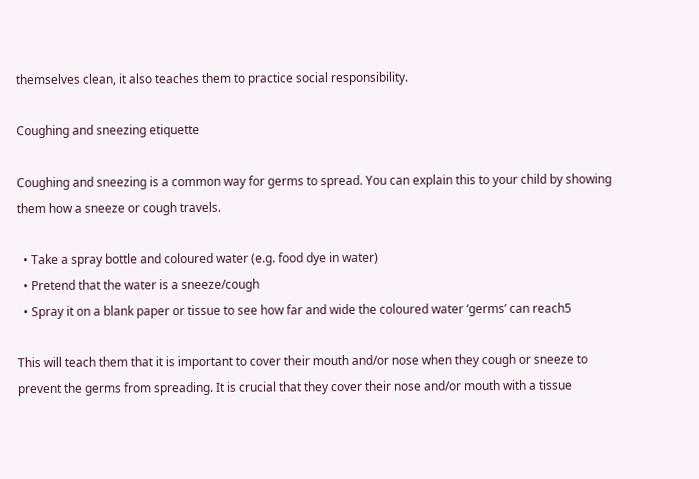themselves clean, it also teaches them to practice social responsibility.

Coughing and sneezing etiquette

Coughing and sneezing is a common way for germs to spread. You can explain this to your child by showing them how a sneeze or cough travels.

  • Take a spray bottle and coloured water (e.g. food dye in water)
  • Pretend that the water is a sneeze/cough
  • Spray it on a blank paper or tissue to see how far and wide the coloured water ‘germs’ can reach5

This will teach them that it is important to cover their mouth and/or nose when they cough or sneeze to prevent the germs from spreading. It is crucial that they cover their nose and/or mouth with a tissue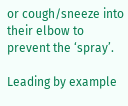or cough/sneeze into their elbow to prevent the ‘spray’.

Leading by example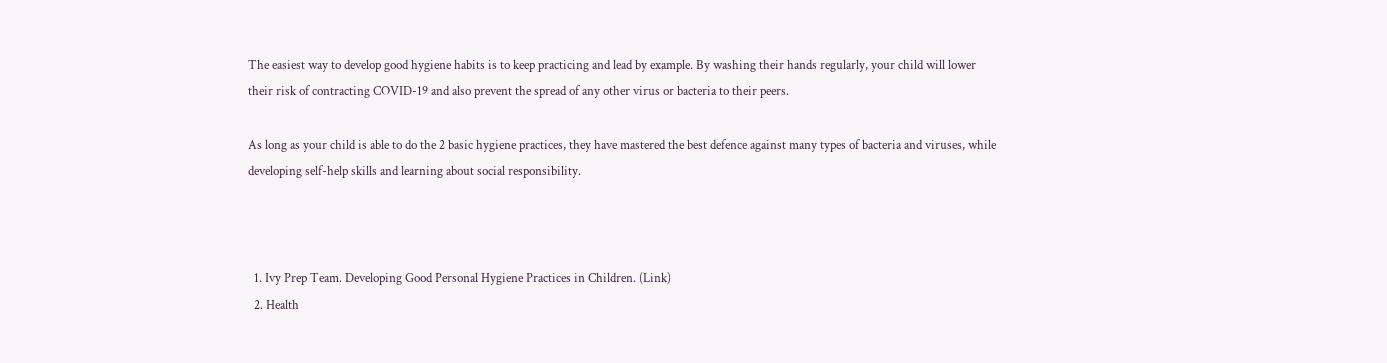The easiest way to develop good hygiene habits is to keep practicing and lead by example. By washing their hands regularly, your child will lower their risk of contracting COVID-19 and also prevent the spread of any other virus or bacteria to their peers.

As long as your child is able to do the 2 basic hygiene practices, they have mastered the best defence against many types of bacteria and viruses, while developing self-help skills and learning about social responsibility.



  1. Ivy Prep Team. Developing Good Personal Hygiene Practices in Children. (Link)
  2. Health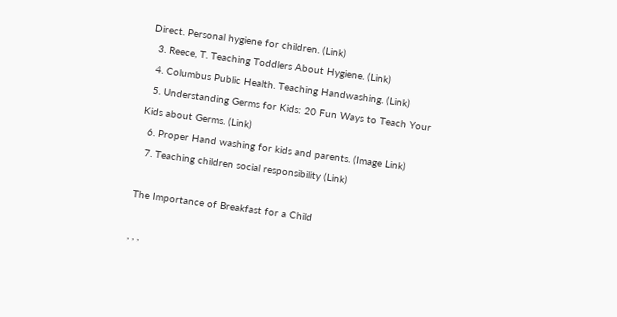Direct. Personal hygiene for children. (Link)
  3. Reece, T. Teaching Toddlers About Hygiene. (Link)
  4. Columbus Public Health. Teaching Handwashing. (Link)
  5. Understanding Germs for Kids: 20 Fun Ways to Teach Your Kids about Germs. (Link)
  6. Proper Hand washing for kids and parents. (Image Link)
  7. Teaching children social responsibility (Link)

The Importance of Breakfast for a Child

, , ,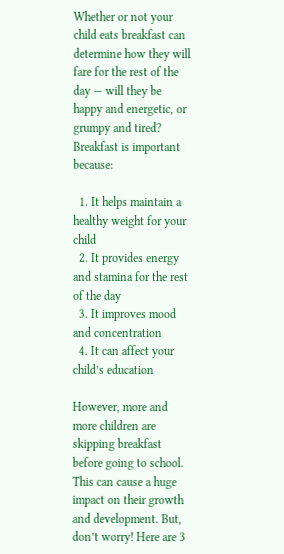Whether or not your child eats breakfast can determine how they will fare for the rest of the day — will they be happy and energetic, or grumpy and tired? Breakfast is important because:

  1. It helps maintain a healthy weight for your child
  2. It provides energy and stamina for the rest of the day
  3. It improves mood and concentration
  4. It can affect your child’s education

However, more and more children are skipping breakfast before going to school. This can cause a huge impact on their growth and development. But, don’t worry! Here are 3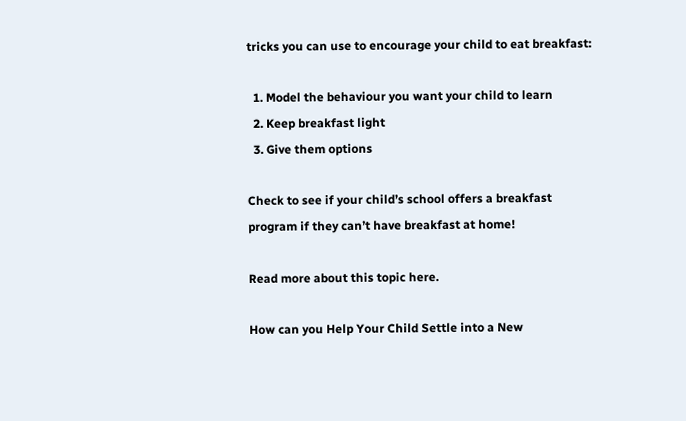tricks you can use to encourage your child to eat breakfast:

  1. Model the behaviour you want your child to learn
  2. Keep breakfast light
  3. Give them options

Check to see if your child’s school offers a breakfast program if they can’t have breakfast at home!

Read more about this topic here.

How can you Help Your Child Settle into a New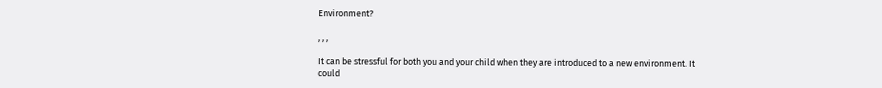Environment?

, , ,

It can be stressful for both you and your child when they are introduced to a new environment. It could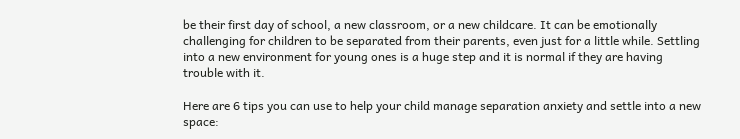be their first day of school, a new classroom, or a new childcare. It can be emotionally challenging for children to be separated from their parents, even just for a little while. Settling into a new environment for young ones is a huge step and it is normal if they are having trouble with it.

Here are 6 tips you can use to help your child manage separation anxiety and settle into a new space: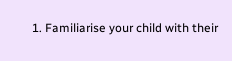1. Familiarise your child with their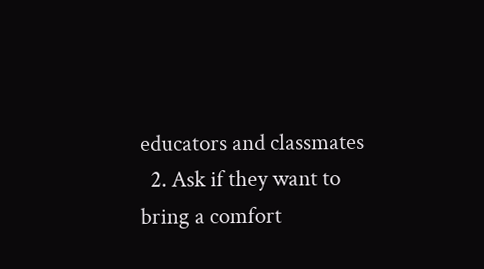educators and classmates
  2. Ask if they want to bring a comfort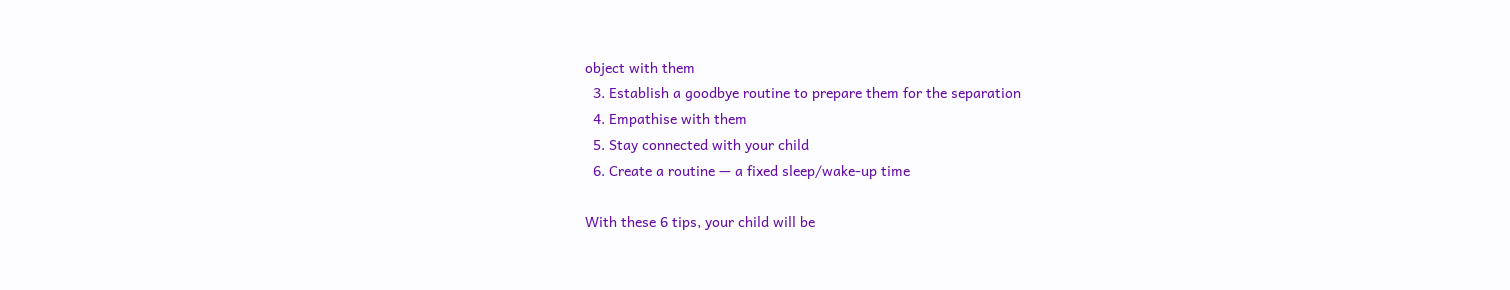object with them
  3. Establish a goodbye routine to prepare them for the separation
  4. Empathise with them
  5. Stay connected with your child
  6. Create a routine — a fixed sleep/wake-up time

With these 6 tips, your child will be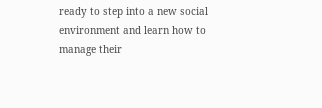ready to step into a new social environment and learn how to manage their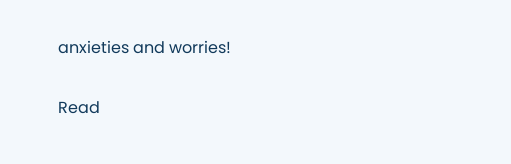anxieties and worries!

Read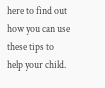here to find out how you can use these tips to help your child.